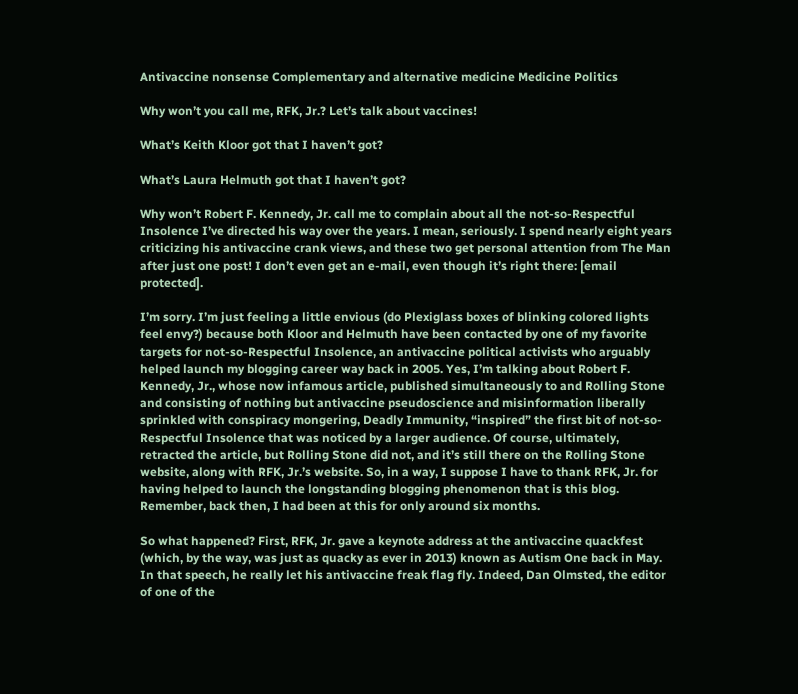Antivaccine nonsense Complementary and alternative medicine Medicine Politics

Why won’t you call me, RFK, Jr.? Let’s talk about vaccines!

What’s Keith Kloor got that I haven’t got?

What’s Laura Helmuth got that I haven’t got?

Why won’t Robert F. Kennedy, Jr. call me to complain about all the not-so-Respectful Insolence I’ve directed his way over the years. I mean, seriously. I spend nearly eight years criticizing his antivaccine crank views, and these two get personal attention from The Man after just one post! I don’t even get an e-mail, even though it’s right there: [email protected].

I’m sorry. I’m just feeling a little envious (do Plexiglass boxes of blinking colored lights feel envy?) because both Kloor and Helmuth have been contacted by one of my favorite targets for not-so-Respectful Insolence, an antivaccine political activists who arguably helped launch my blogging career way back in 2005. Yes, I’m talking about Robert F. Kennedy, Jr., whose now infamous article, published simultaneously to and Rolling Stone and consisting of nothing but antivaccine pseudoscience and misinformation liberally sprinkled with conspiracy mongering, Deadly Immunity, “inspired” the first bit of not-so-Respectful Insolence that was noticed by a larger audience. Of course, ultimately, retracted the article, but Rolling Stone did not, and it’s still there on the Rolling Stone website, along with RFK, Jr.’s website. So, in a way, I suppose I have to thank RFK, Jr. for having helped to launch the longstanding blogging phenomenon that is this blog. Remember, back then, I had been at this for only around six months.

So what happened? First, RFK, Jr. gave a keynote address at the antivaccine quackfest (which, by the way, was just as quacky as ever in 2013) known as Autism One back in May. In that speech, he really let his antivaccine freak flag fly. Indeed, Dan Olmsted, the editor of one of the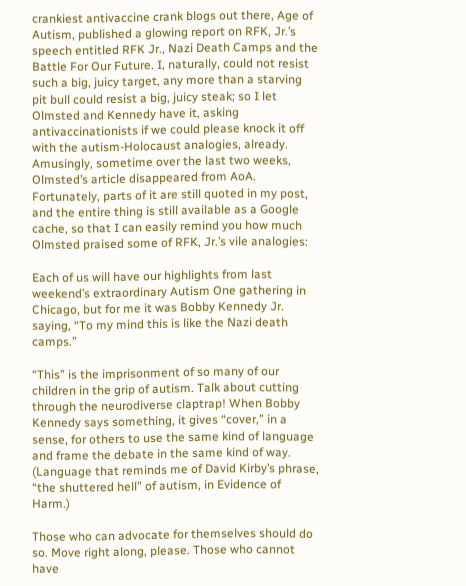crankiest antivaccine crank blogs out there, Age of Autism, published a glowing report on RFK, Jr.’s speech entitled RFK Jr., Nazi Death Camps and the Battle For Our Future. I, naturally, could not resist such a big, juicy target, any more than a starving pit bull could resist a big, juicy steak; so I let Olmsted and Kennedy have it, asking antivaccinationists if we could please knock it off with the autism-Holocaust analogies, already. Amusingly, sometime over the last two weeks, Olmsted’s article disappeared from AoA. Fortunately, parts of it are still quoted in my post, and the entire thing is still available as a Google cache, so that I can easily remind you how much Olmsted praised some of RFK, Jr.’s vile analogies:

Each of us will have our highlights from last weekend’s extraordinary Autism One gathering in Chicago, but for me it was Bobby Kennedy Jr. saying, “To my mind this is like the Nazi death camps.”

“This” is the imprisonment of so many of our children in the grip of autism. Talk about cutting through the neurodiverse claptrap! When Bobby Kennedy says something, it gives “cover,” in a sense, for others to use the same kind of language and frame the debate in the same kind of way. (Language that reminds me of David Kirby’s phrase, “the shuttered hell” of autism, in Evidence of Harm.)

Those who can advocate for themselves should do so. Move right along, please. Those who cannot have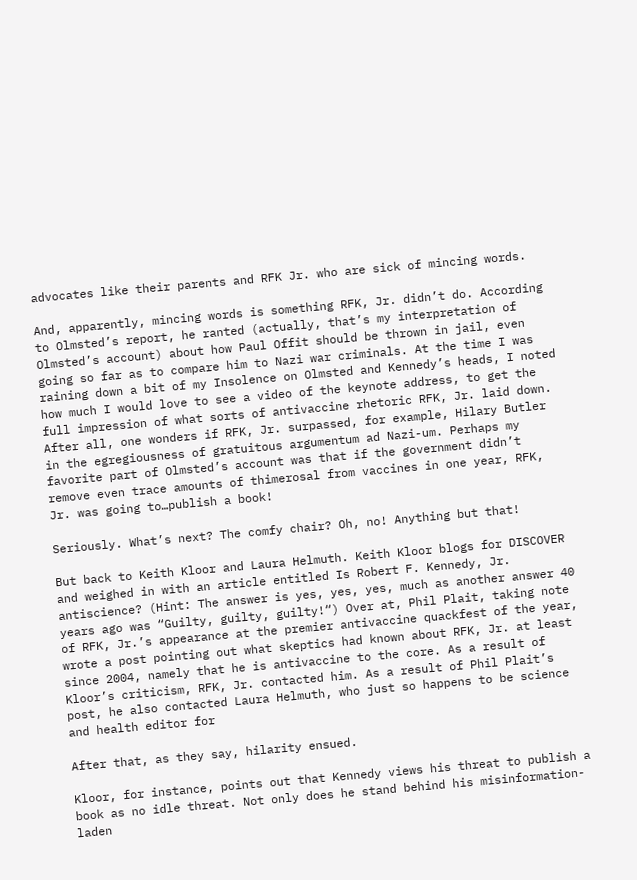advocates like their parents and RFK Jr. who are sick of mincing words.

And, apparently, mincing words is something RFK, Jr. didn’t do. According to Olmsted’s report, he ranted (actually, that’s my interpretation of Olmsted’s account) about how Paul Offit should be thrown in jail, even going so far as to compare him to Nazi war criminals. At the time I was raining down a bit of my Insolence on Olmsted and Kennedy’s heads, I noted how much I would love to see a video of the keynote address, to get the full impression of what sorts of antivaccine rhetoric RFK, Jr. laid down. After all, one wonders if RFK, Jr. surpassed, for example, Hilary Butler in the egregiousness of gratuitous argumentum ad Nazi-um. Perhaps my favorite part of Olmsted’s account was that if the government didn’t remove even trace amounts of thimerosal from vaccines in one year, RFK, Jr. was going to…publish a book!

Seriously. What’s next? The comfy chair? Oh, no! Anything but that!

But back to Keith Kloor and Laura Helmuth. Keith Kloor blogs for DISCOVER and weighed in with an article entitled Is Robert F. Kennedy, Jr. antiscience? (Hint: The answer is yes, yes, yes, much as another answer 40 years ago was “Guilty, guilty, guilty!“) Over at, Phil Plait, taking note of RFK, Jr.’s appearance at the premier antivaccine quackfest of the year, wrote a post pointing out what skeptics had known about RFK, Jr. at least since 2004, namely that he is antivaccine to the core. As a result of Kloor’s criticism, RFK, Jr. contacted him. As a result of Phil Plait’s post, he also contacted Laura Helmuth, who just so happens to be science and health editor for

After that, as they say, hilarity ensued.

Kloor, for instance, points out that Kennedy views his threat to publish a book as no idle threat. Not only does he stand behind his misinformation-laden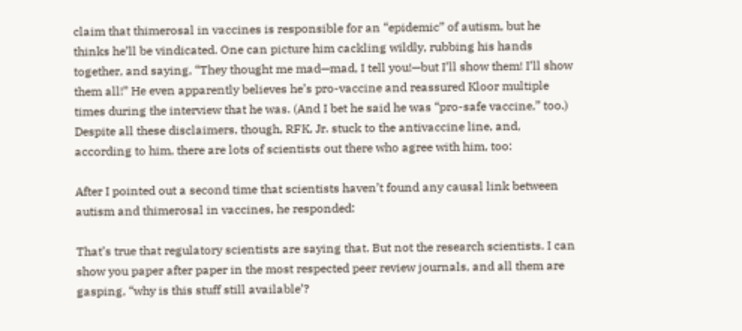claim that thimerosal in vaccines is responsible for an “epidemic” of autism, but he thinks he’ll be vindicated. One can picture him cackling wildly, rubbing his hands together, and saying, “They thought me mad—mad, I tell you!—but I’ll show them! I’ll show them all!” He even apparently believes he’s pro-vaccine and reassured Kloor multiple times during the interview that he was. (And I bet he said he was “pro-safe vaccine,” too.) Despite all these disclaimers, though, RFK, Jr. stuck to the antivaccine line, and, according to him, there are lots of scientists out there who agree with him, too:

After I pointed out a second time that scientists haven’t found any causal link between autism and thimerosal in vaccines, he responded:

That’s true that regulatory scientists are saying that. But not the research scientists. I can show you paper after paper in the most respected peer review journals, and all them are gasping, “why is this stuff still available’?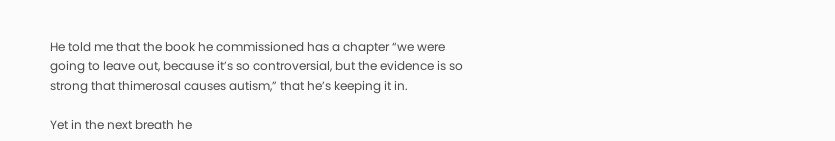He told me that the book he commissioned has a chapter “we were going to leave out, because it’s so controversial, but the evidence is so strong that thimerosal causes autism,” that he’s keeping it in.

Yet in the next breath he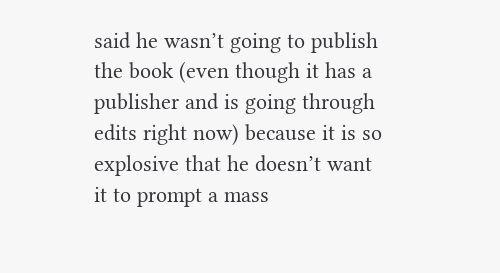said he wasn’t going to publish the book (even though it has a publisher and is going through edits right now) because it is so explosive that he doesn’t want it to prompt a mass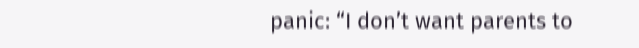panic: “I don’t want parents to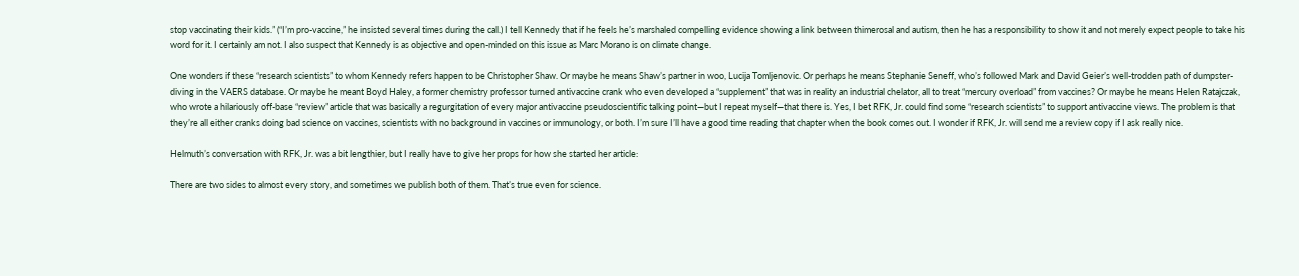stop vaccinating their kids.” (“I’m pro-vaccine,” he insisted several times during the call.) I tell Kennedy that if he feels he’s marshaled compelling evidence showing a link between thimerosal and autism, then he has a responsibility to show it and not merely expect people to take his word for it. I certainly am not. I also suspect that Kennedy is as objective and open-minded on this issue as Marc Morano is on climate change.

One wonders if these “research scientists” to whom Kennedy refers happen to be Christopher Shaw. Or maybe he means Shaw’s partner in woo, Lucija Tomljenovic. Or perhaps he means Stephanie Seneff, who’s followed Mark and David Geier’s well-trodden path of dumpster-diving in the VAERS database. Or maybe he meant Boyd Haley, a former chemistry professor turned antivaccine crank who even developed a “supplement” that was in reality an industrial chelator, all to treat “mercury overload” from vaccines? Or maybe he means Helen Ratajczak, who wrote a hilariously off-base “review” article that was basically a regurgitation of every major antivaccine pseudoscientific talking point—but I repeat myself—that there is. Yes, I bet RFK, Jr. could find some “research scientists” to support antivaccine views. The problem is that they’re all either cranks doing bad science on vaccines, scientists with no background in vaccines or immunology, or both. I’m sure I’ll have a good time reading that chapter when the book comes out. I wonder if RFK, Jr. will send me a review copy if I ask really nice.

Helmuth’s conversation with RFK, Jr. was a bit lengthier, but I really have to give her props for how she started her article:

There are two sides to almost every story, and sometimes we publish both of them. That’s true even for science.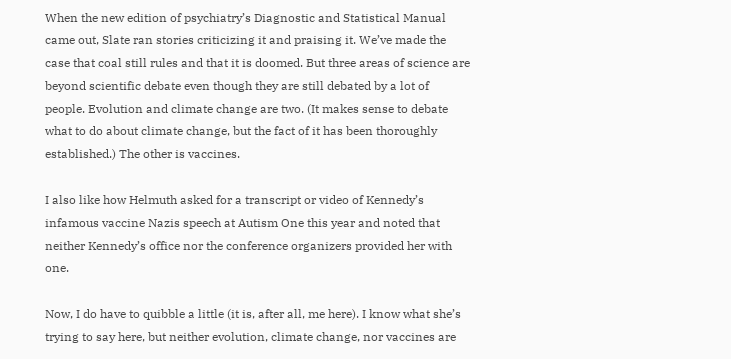When the new edition of psychiatry’s Diagnostic and Statistical Manual came out, Slate ran stories criticizing it and praising it. We’ve made the case that coal still rules and that it is doomed. But three areas of science are beyond scientific debate even though they are still debated by a lot of people. Evolution and climate change are two. (It makes sense to debate what to do about climate change, but the fact of it has been thoroughly established.) The other is vaccines.

I also like how Helmuth asked for a transcript or video of Kennedy’s infamous vaccine Nazis speech at Autism One this year and noted that neither Kennedy’s office nor the conference organizers provided her with one.

Now, I do have to quibble a little (it is, after all, me here). I know what she’s trying to say here, but neither evolution, climate change, nor vaccines are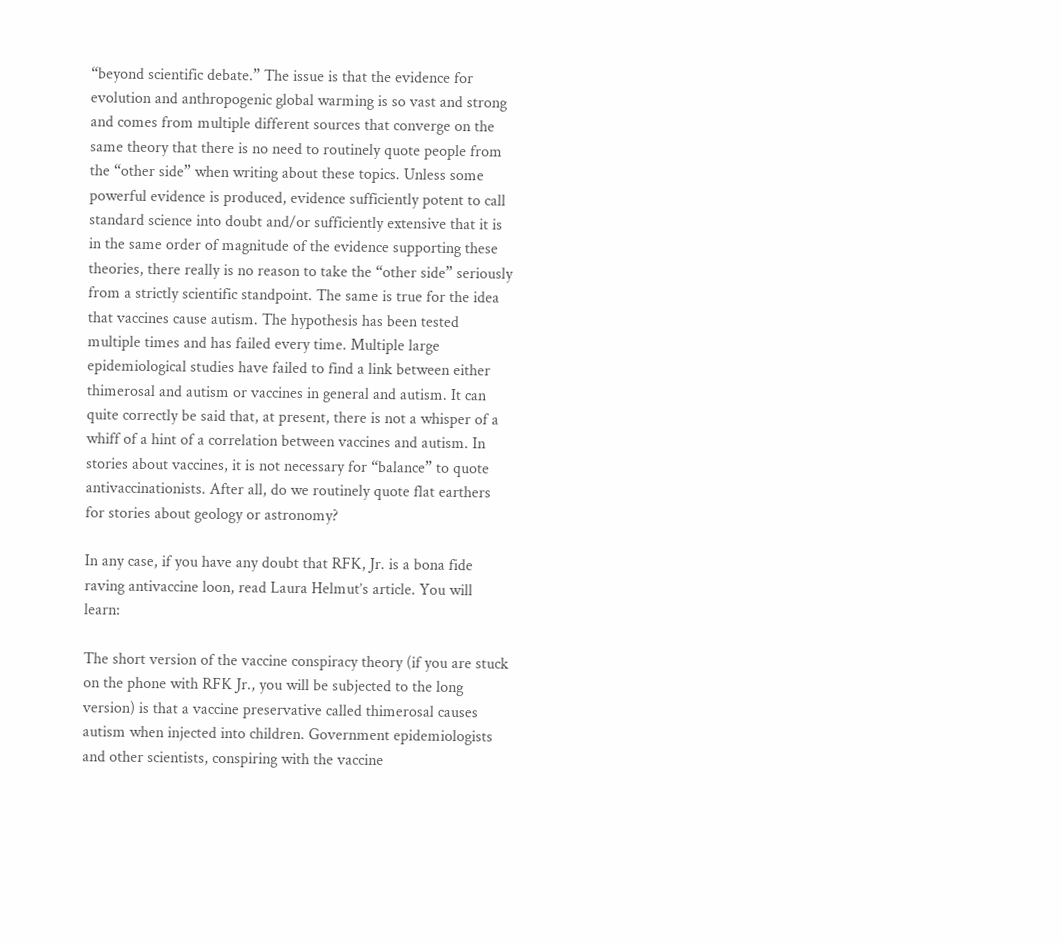“beyond scientific debate.” The issue is that the evidence for evolution and anthropogenic global warming is so vast and strong and comes from multiple different sources that converge on the same theory that there is no need to routinely quote people from the “other side” when writing about these topics. Unless some powerful evidence is produced, evidence sufficiently potent to call standard science into doubt and/or sufficiently extensive that it is in the same order of magnitude of the evidence supporting these theories, there really is no reason to take the “other side” seriously from a strictly scientific standpoint. The same is true for the idea that vaccines cause autism. The hypothesis has been tested multiple times and has failed every time. Multiple large epidemiological studies have failed to find a link between either thimerosal and autism or vaccines in general and autism. It can quite correctly be said that, at present, there is not a whisper of a whiff of a hint of a correlation between vaccines and autism. In stories about vaccines, it is not necessary for “balance” to quote antivaccinationists. After all, do we routinely quote flat earthers for stories about geology or astronomy?

In any case, if you have any doubt that RFK, Jr. is a bona fide raving antivaccine loon, read Laura Helmut’s article. You will learn:

The short version of the vaccine conspiracy theory (if you are stuck on the phone with RFK Jr., you will be subjected to the long version) is that a vaccine preservative called thimerosal causes autism when injected into children. Government epidemiologists and other scientists, conspiring with the vaccine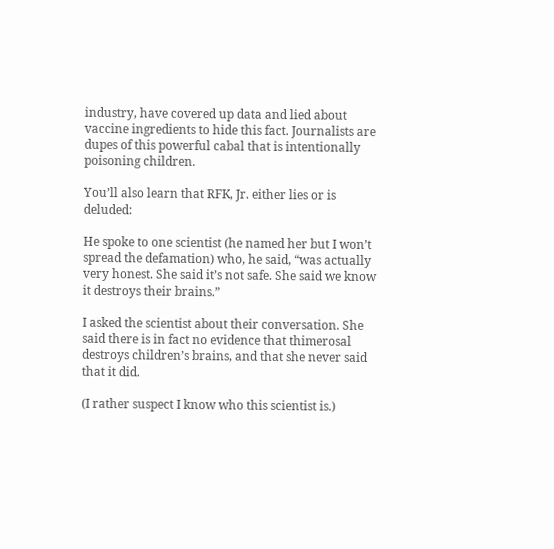industry, have covered up data and lied about vaccine ingredients to hide this fact. Journalists are dupes of this powerful cabal that is intentionally poisoning children.

You’ll also learn that RFK, Jr. either lies or is deluded:

He spoke to one scientist (he named her but I won’t spread the defamation) who, he said, “was actually very honest. She said it’s not safe. She said we know it destroys their brains.”

I asked the scientist about their conversation. She said there is in fact no evidence that thimerosal destroys children’s brains, and that she never said that it did.

(I rather suspect I know who this scientist is.)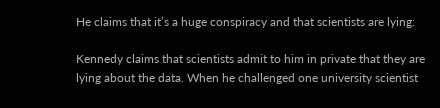He claims that it’s a huge conspiracy and that scientists are lying:

Kennedy claims that scientists admit to him in private that they are lying about the data. When he challenged one university scientist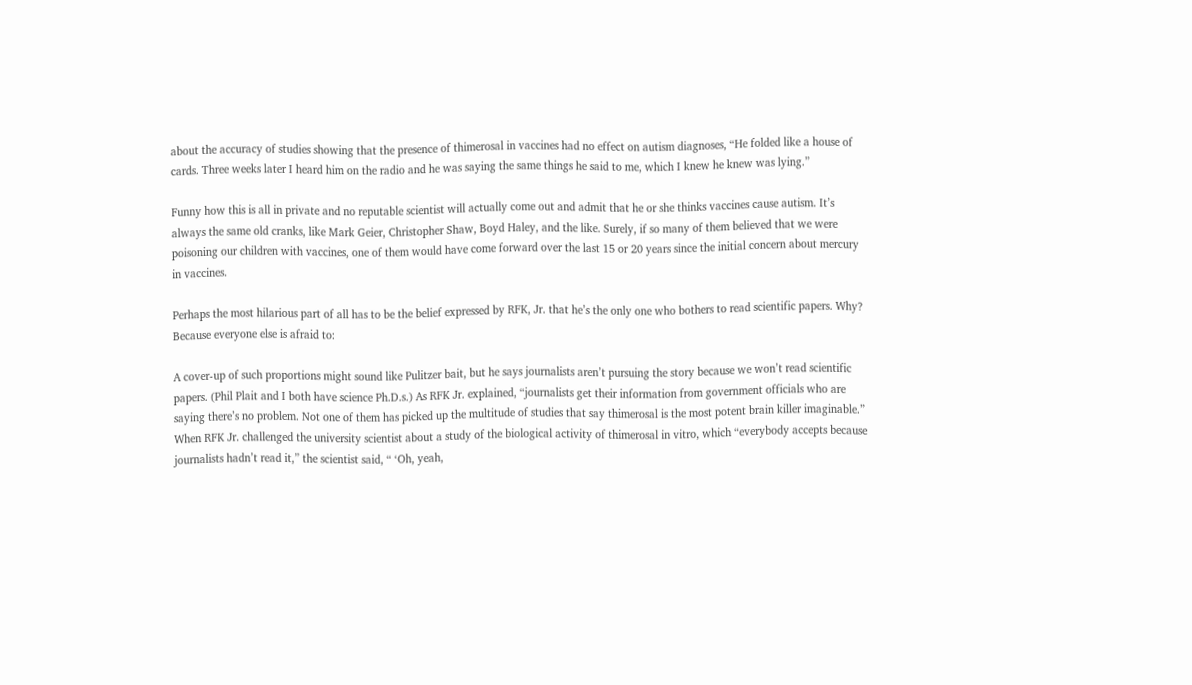about the accuracy of studies showing that the presence of thimerosal in vaccines had no effect on autism diagnoses, “He folded like a house of cards. Three weeks later I heard him on the radio and he was saying the same things he said to me, which I knew he knew was lying.”

Funny how this is all in private and no reputable scientist will actually come out and admit that he or she thinks vaccines cause autism. It’s always the same old cranks, like Mark Geier, Christopher Shaw, Boyd Haley, and the like. Surely, if so many of them believed that we were poisoning our children with vaccines, one of them would have come forward over the last 15 or 20 years since the initial concern about mercury in vaccines.

Perhaps the most hilarious part of all has to be the belief expressed by RFK, Jr. that he’s the only one who bothers to read scientific papers. Why? Because everyone else is afraid to:

A cover-up of such proportions might sound like Pulitzer bait, but he says journalists aren’t pursuing the story because we won’t read scientific papers. (Phil Plait and I both have science Ph.D.s.) As RFK Jr. explained, “journalists get their information from government officials who are saying there’s no problem. Not one of them has picked up the multitude of studies that say thimerosal is the most potent brain killer imaginable.” When RFK Jr. challenged the university scientist about a study of the biological activity of thimerosal in vitro, which “everybody accepts because journalists hadn’t read it,” the scientist said, “ ‘Oh, yeah,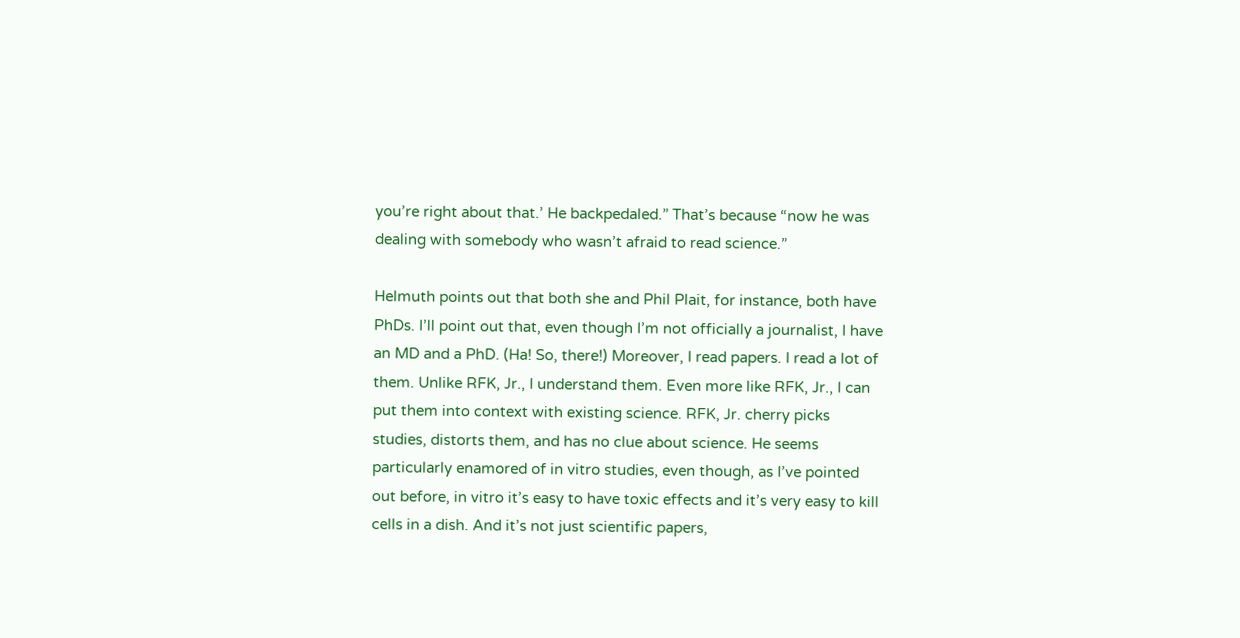you’re right about that.’ He backpedaled.” That’s because “now he was dealing with somebody who wasn’t afraid to read science.”

Helmuth points out that both she and Phil Plait, for instance, both have PhDs. I’ll point out that, even though I’m not officially a journalist, I have an MD and a PhD. (Ha! So, there!) Moreover, I read papers. I read a lot of them. Unlike RFK, Jr., I understand them. Even more like RFK, Jr., I can put them into context with existing science. RFK, Jr. cherry picks studies, distorts them, and has no clue about science. He seems particularly enamored of in vitro studies, even though, as I’ve pointed out before, in vitro it’s easy to have toxic effects and it’s very easy to kill cells in a dish. And it’s not just scientific papers,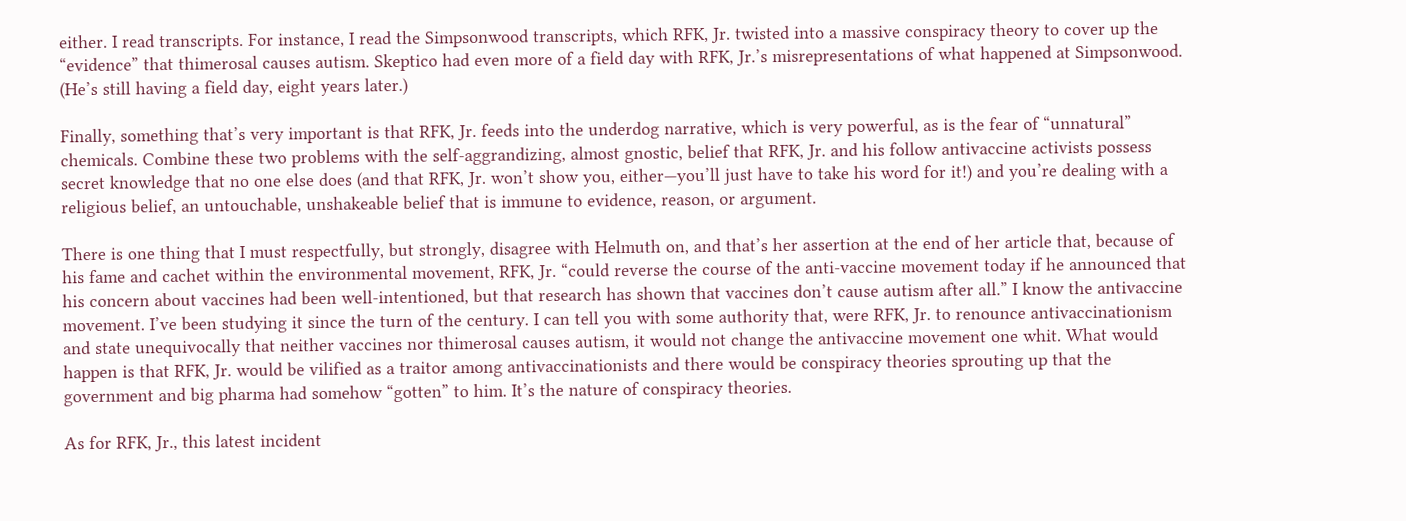either. I read transcripts. For instance, I read the Simpsonwood transcripts, which RFK, Jr. twisted into a massive conspiracy theory to cover up the “evidence” that thimerosal causes autism. Skeptico had even more of a field day with RFK, Jr.’s misrepresentations of what happened at Simpsonwood. (He’s still having a field day, eight years later.)

Finally, something that’s very important is that RFK, Jr. feeds into the underdog narrative, which is very powerful, as is the fear of “unnatural” chemicals. Combine these two problems with the self-aggrandizing, almost gnostic, belief that RFK, Jr. and his follow antivaccine activists possess secret knowledge that no one else does (and that RFK, Jr. won’t show you, either—you’ll just have to take his word for it!) and you’re dealing with a religious belief, an untouchable, unshakeable belief that is immune to evidence, reason, or argument.

There is one thing that I must respectfully, but strongly, disagree with Helmuth on, and that’s her assertion at the end of her article that, because of his fame and cachet within the environmental movement, RFK, Jr. “could reverse the course of the anti-vaccine movement today if he announced that his concern about vaccines had been well-intentioned, but that research has shown that vaccines don’t cause autism after all.” I know the antivaccine movement. I’ve been studying it since the turn of the century. I can tell you with some authority that, were RFK, Jr. to renounce antivaccinationism and state unequivocally that neither vaccines nor thimerosal causes autism, it would not change the antivaccine movement one whit. What would happen is that RFK, Jr. would be vilified as a traitor among antivaccinationists and there would be conspiracy theories sprouting up that the government and big pharma had somehow “gotten” to him. It’s the nature of conspiracy theories.

As for RFK, Jr., this latest incident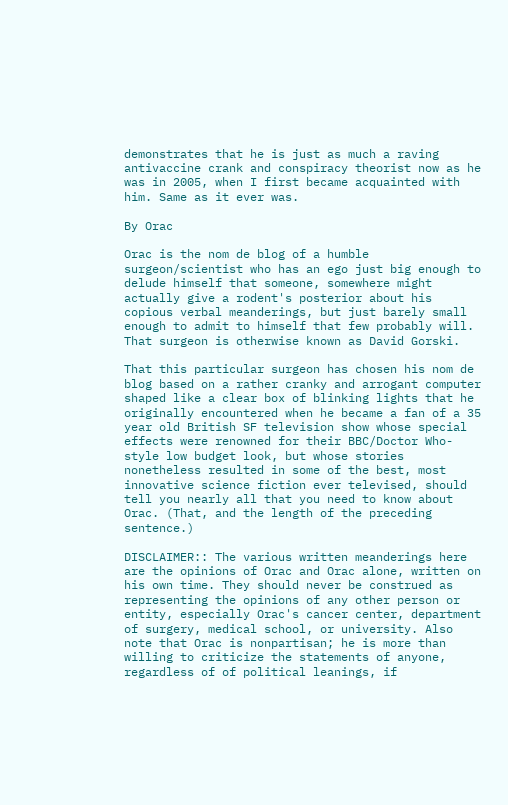demonstrates that he is just as much a raving antivaccine crank and conspiracy theorist now as he was in 2005, when I first became acquainted with him. Same as it ever was.

By Orac

Orac is the nom de blog of a humble surgeon/scientist who has an ego just big enough to delude himself that someone, somewhere might actually give a rodent's posterior about his copious verbal meanderings, but just barely small enough to admit to himself that few probably will. That surgeon is otherwise known as David Gorski.

That this particular surgeon has chosen his nom de blog based on a rather cranky and arrogant computer shaped like a clear box of blinking lights that he originally encountered when he became a fan of a 35 year old British SF television show whose special effects were renowned for their BBC/Doctor Who-style low budget look, but whose stories nonetheless resulted in some of the best, most innovative science fiction ever televised, should tell you nearly all that you need to know about Orac. (That, and the length of the preceding sentence.)

DISCLAIMER:: The various written meanderings here are the opinions of Orac and Orac alone, written on his own time. They should never be construed as representing the opinions of any other person or entity, especially Orac's cancer center, department of surgery, medical school, or university. Also note that Orac is nonpartisan; he is more than willing to criticize the statements of anyone, regardless of of political leanings, if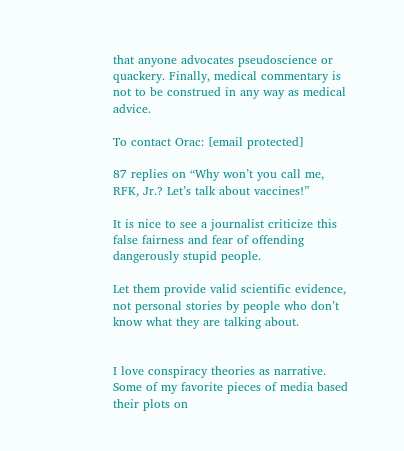that anyone advocates pseudoscience or quackery. Finally, medical commentary is not to be construed in any way as medical advice.

To contact Orac: [email protected]

87 replies on “Why won’t you call me, RFK, Jr.? Let’s talk about vaccines!”

It is nice to see a journalist criticize this false fairness and fear of offending dangerously stupid people.

Let them provide valid scientific evidence, not personal stories by people who don’t know what they are talking about.


I love conspiracy theories as narrative. Some of my favorite pieces of media based their plots on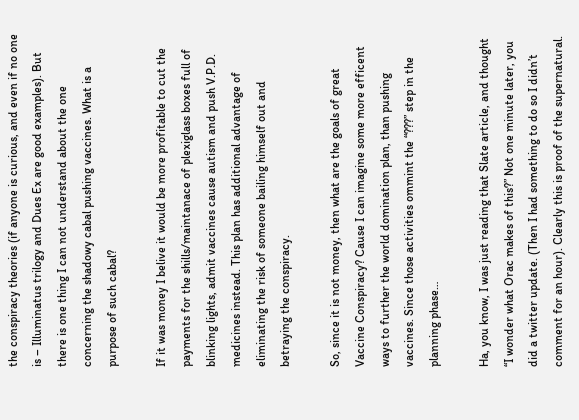the conspiracy theories (if anyone is curious, and even if no one is – Illuminatus trilogy and Dues Ex are good examples). But there is one thing I can not understand about the one concerning the shadowy cabal pushing vaccines. What is a purpose of such cabal?

If it was money I belive it would be more profitable to cut the payments for the shills/maintanace of plexiglass boxes full of blinking lights, admit vaccines cause autism and push V.P.D. medicines instead. This plan has additional advantage of eliminating the risk of someone bailing himself out and betraying the conspiracy.

So, since it is not money, then what are the goals of great Vaccine Conspiracy? Cause I can imagine some more efficent ways to further the world domination plan, than pushing vaccines. Since those activities ommint the “???” step in the planning phase…

Ha, you know, I was just reading that Slate article, and thought “I wonder what Orac makes of this?” Not one minute later, you did a twitter update. (Then I had something to do so I didn’t comment for an hour). Clearly this is proof of the supernatural.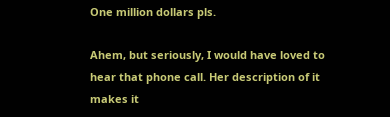One million dollars pls.

Ahem, but seriously, I would have loved to hear that phone call. Her description of it makes it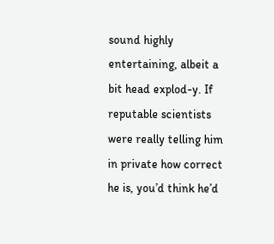sound highly entertaining, albeit a bit head explod-y. If reputable scientists were really telling him in private how correct he is, you’d think he’d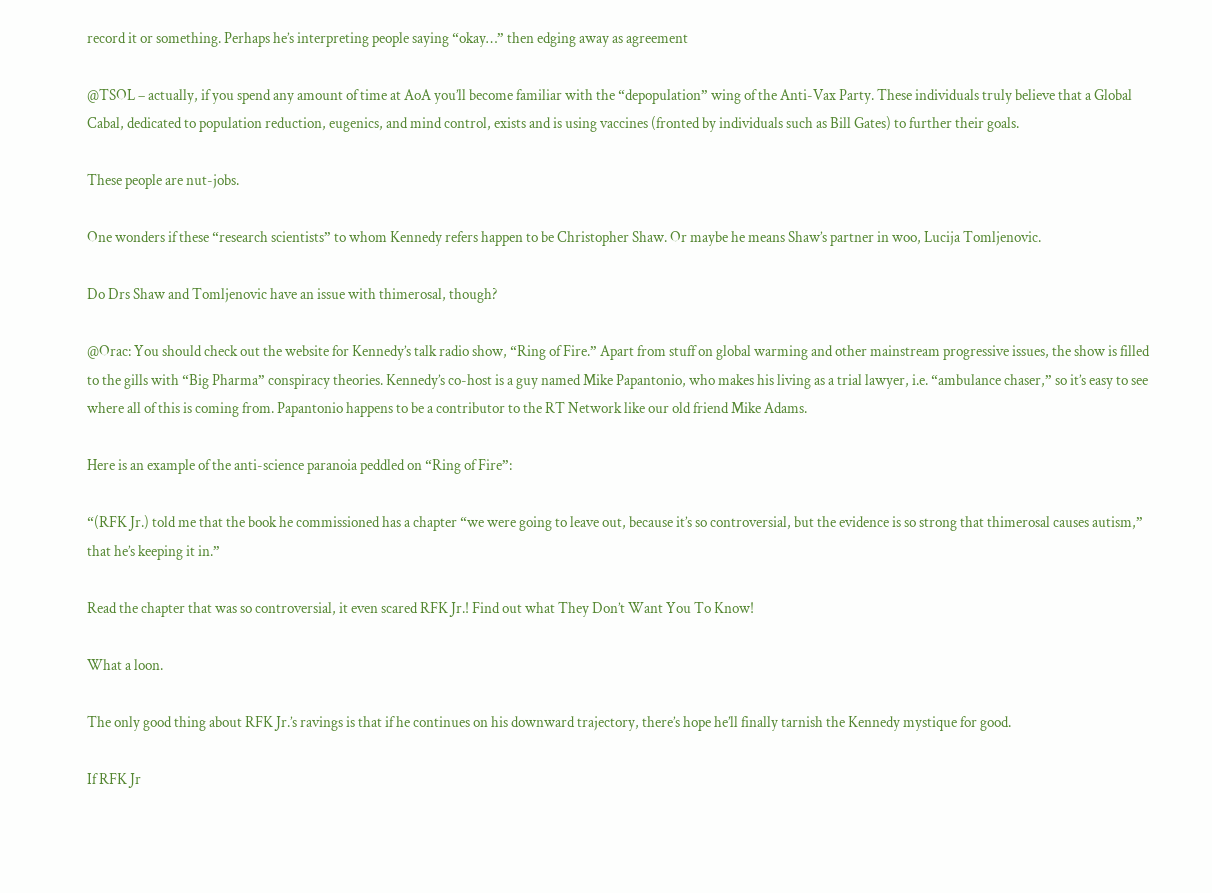record it or something. Perhaps he’s interpreting people saying “okay…” then edging away as agreement

@TSOL – actually, if you spend any amount of time at AoA you’ll become familiar with the “depopulation” wing of the Anti-Vax Party. These individuals truly believe that a Global Cabal, dedicated to population reduction, eugenics, and mind control, exists and is using vaccines (fronted by individuals such as Bill Gates) to further their goals.

These people are nut-jobs.

One wonders if these “research scientists” to whom Kennedy refers happen to be Christopher Shaw. Or maybe he means Shaw’s partner in woo, Lucija Tomljenovic.

Do Drs Shaw and Tomljenovic have an issue with thimerosal, though?

@Orac: You should check out the website for Kennedy’s talk radio show, “Ring of Fire.” Apart from stuff on global warming and other mainstream progressive issues, the show is filled to the gills with “Big Pharma” conspiracy theories. Kennedy’s co-host is a guy named Mike Papantonio, who makes his living as a trial lawyer, i.e. “ambulance chaser,” so it’s easy to see where all of this is coming from. Papantonio happens to be a contributor to the RT Network like our old friend Mike Adams.

Here is an example of the anti-science paranoia peddled on “Ring of Fire”:

“(RFK Jr.) told me that the book he commissioned has a chapter “we were going to leave out, because it’s so controversial, but the evidence is so strong that thimerosal causes autism,” that he’s keeping it in.”

Read the chapter that was so controversial, it even scared RFK Jr.! Find out what They Don’t Want You To Know!

What a loon.

The only good thing about RFK Jr.’s ravings is that if he continues on his downward trajectory, there’s hope he’ll finally tarnish the Kennedy mystique for good.

If RFK Jr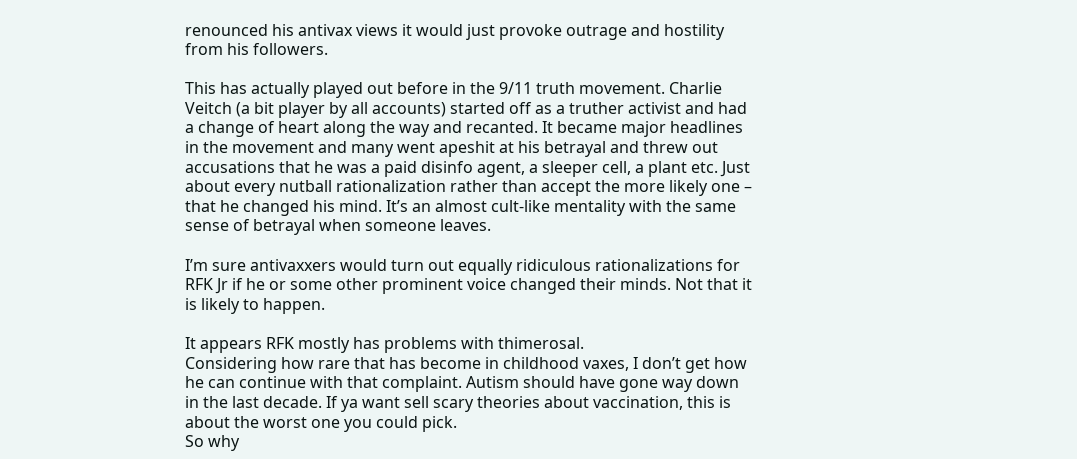renounced his antivax views it would just provoke outrage and hostility from his followers.

This has actually played out before in the 9/11 truth movement. Charlie Veitch (a bit player by all accounts) started off as a truther activist and had a change of heart along the way and recanted. It became major headlines in the movement and many went apeshit at his betrayal and threw out accusations that he was a paid disinfo agent, a sleeper cell, a plant etc. Just about every nutball rationalization rather than accept the more likely one – that he changed his mind. It’s an almost cult-like mentality with the same sense of betrayal when someone leaves.

I’m sure antivaxxers would turn out equally ridiculous rationalizations for RFK Jr if he or some other prominent voice changed their minds. Not that it is likely to happen.

It appears RFK mostly has problems with thimerosal.
Considering how rare that has become in childhood vaxes, I don’t get how he can continue with that complaint. Autism should have gone way down in the last decade. If ya want sell scary theories about vaccination, this is about the worst one you could pick.
So why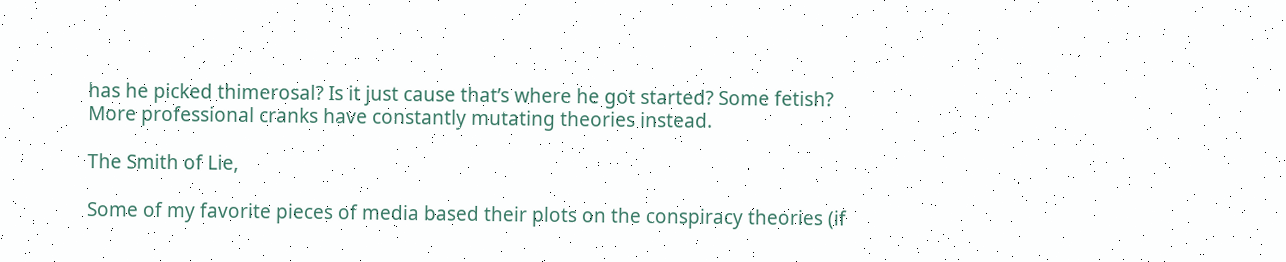has he picked thimerosal? Is it just cause that’s where he got started? Some fetish? More professional cranks have constantly mutating theories instead.

The Smith of Lie,

Some of my favorite pieces of media based their plots on the conspiracy theories (if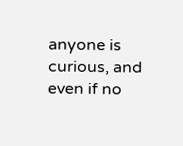anyone is curious, and even if no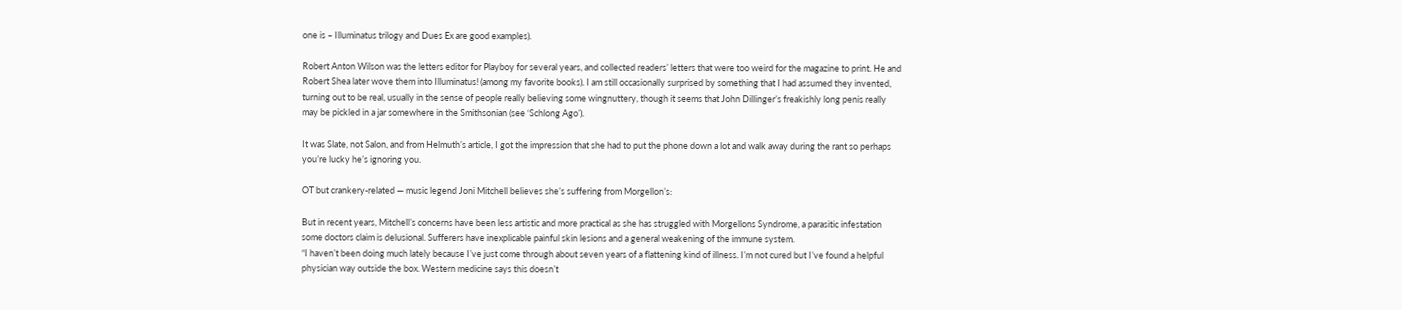one is – Illuminatus trilogy and Dues Ex are good examples).

Robert Anton Wilson was the letters editor for Playboy for several years, and collected readers’ letters that were too weird for the magazine to print. He and Robert Shea later wove them into Illuminatus! (among my favorite books). I am still occasionally surprised by something that I had assumed they invented, turning out to be real, usually in the sense of people really believing some wingnuttery, though it seems that John Dillinger’s freakishly long penis really may be pickled in a jar somewhere in the Smithsonian (see ‘Schlong Ago’).

It was Slate, not Salon, and from Helmuth’s article, I got the impression that she had to put the phone down a lot and walk away during the rant so perhaps you’re lucky he’s ignoring you.

OT but crankery-related — music legend Joni Mitchell believes she’s suffering from Morgellon’s:

But in recent years, Mitchell’s concerns have been less artistic and more practical as she has struggled with Morgellons Syndrome, a parasitic infestation some doctors claim is delusional. Sufferers have inexplicable painful skin lesions and a general weakening of the immune system.
“I haven’t been doing much lately because I’ve just come through about seven years of a flattening kind of illness. I’m not cured but I’ve found a helpful physician way outside the box. Western medicine says this doesn’t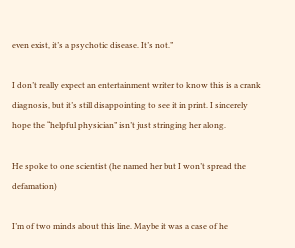even exist, it’s a psychotic disease. It’s not.”

I don’t really expect an entertainment writer to know this is a crank diagnosis, but it’s still disappointing to see it in print. I sincerely hope the “helpful physician” isn’t just stringing her along.

He spoke to one scientist (he named her but I won’t spread the defamation)

I’m of two minds about this line. Maybe it was a case of he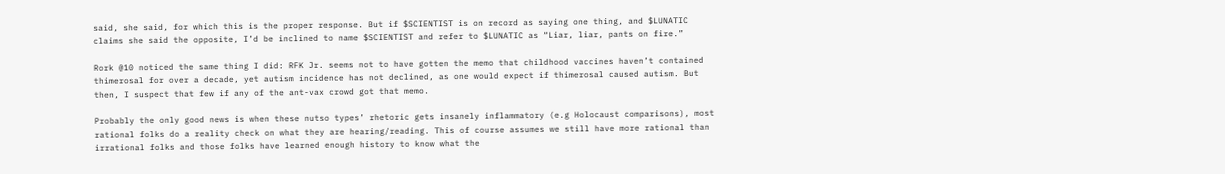said, she said, for which this is the proper response. But if $SCIENTIST is on record as saying one thing, and $LUNATIC claims she said the opposite, I’d be inclined to name $SCIENTIST and refer to $LUNATIC as “Liar, liar, pants on fire.”

Rork @10 noticed the same thing I did: RFK Jr. seems not to have gotten the memo that childhood vaccines haven’t contained thimerosal for over a decade, yet autism incidence has not declined, as one would expect if thimerosal caused autism. But then, I suspect that few if any of the ant-vax crowd got that memo.

Probably the only good news is when these nutso types’ rhetoric gets insanely inflammatory (e.g Holocaust comparisons), most rational folks do a reality check on what they are hearing/reading. This of course assumes we still have more rational than irrational folks and those folks have learned enough history to know what the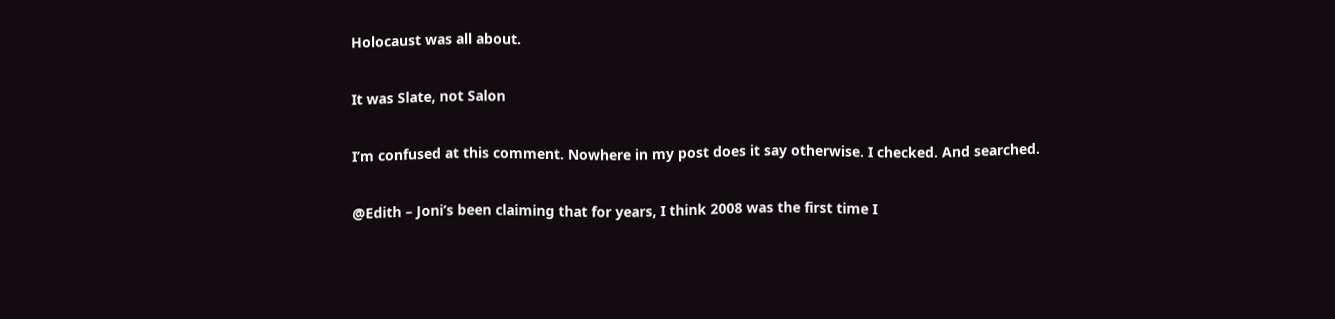Holocaust was all about.

It was Slate, not Salon

I’m confused at this comment. Nowhere in my post does it say otherwise. I checked. And searched.

@Edith – Joni’s been claiming that for years, I think 2008 was the first time I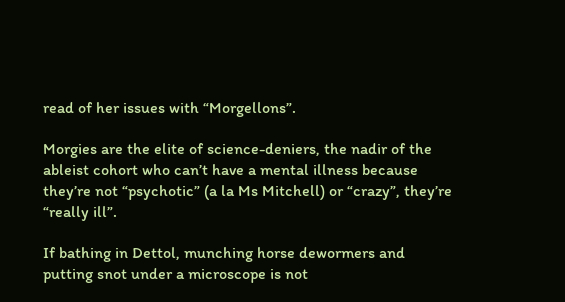read of her issues with “Morgellons”.

Morgies are the elite of science-deniers, the nadir of the ableist cohort who can’t have a mental illness because they’re not “psychotic” (a la Ms Mitchell) or “crazy”, they’re “really ill”.

If bathing in Dettol, munching horse dewormers and putting snot under a microscope is not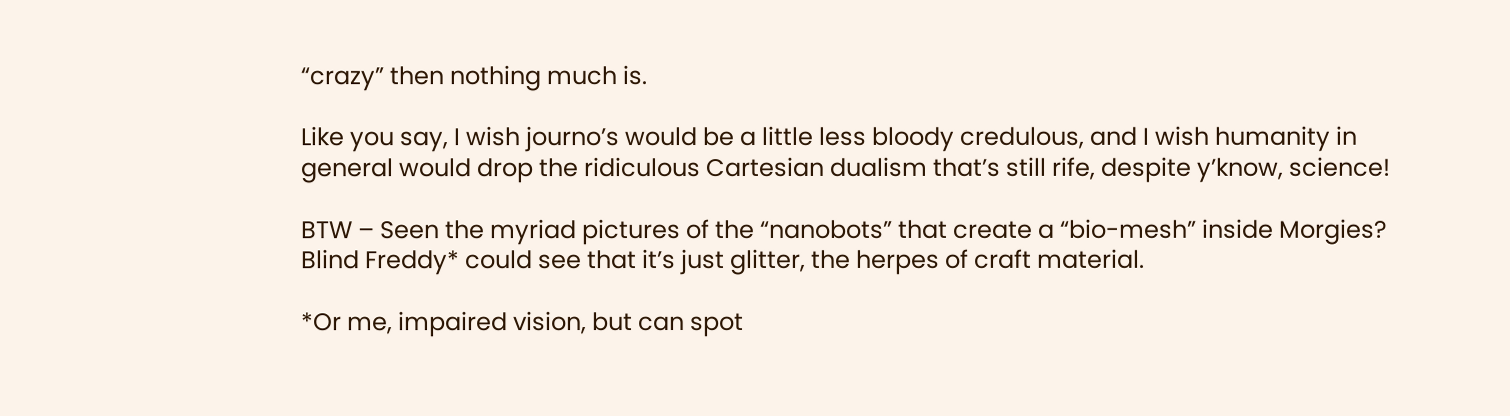“crazy” then nothing much is.

Like you say, I wish journo’s would be a little less bloody credulous, and I wish humanity in general would drop the ridiculous Cartesian dualism that’s still rife, despite y’know, science!

BTW – Seen the myriad pictures of the “nanobots” that create a “bio-mesh” inside Morgies? Blind Freddy* could see that it’s just glitter, the herpes of craft material.

*Or me, impaired vision, but can spot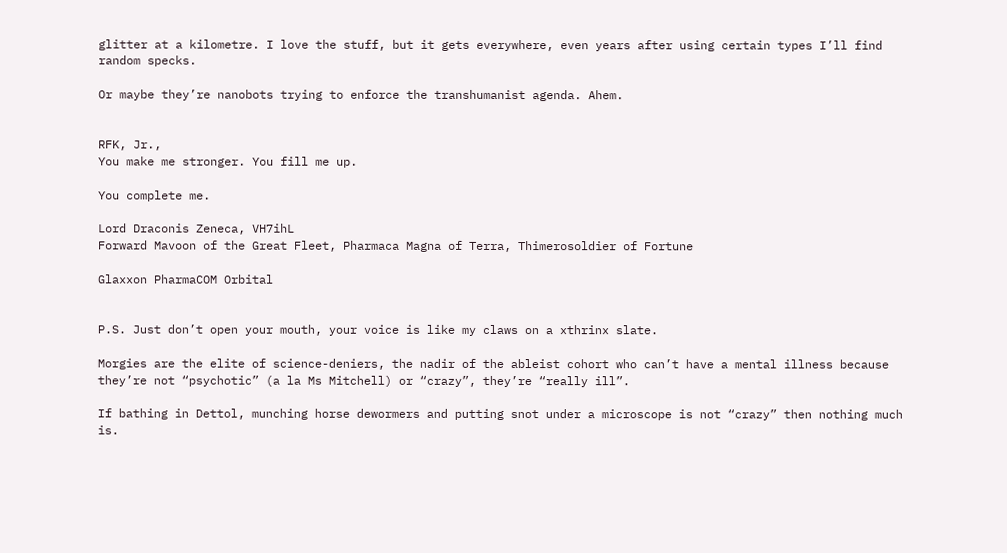glitter at a kilometre. I love the stuff, but it gets everywhere, even years after using certain types I’ll find random specks.

Or maybe they’re nanobots trying to enforce the transhumanist agenda. Ahem.


RFK, Jr.,
You make me stronger. You fill me up.

You complete me.

Lord Draconis Zeneca, VH7ihL
Forward Mavoon of the Great Fleet, Pharmaca Magna of Terra, Thimerosoldier of Fortune

Glaxxon PharmaCOM Orbital


P.S. Just don’t open your mouth, your voice is like my claws on a xthrinx slate.

Morgies are the elite of science-deniers, the nadir of the ableist cohort who can’t have a mental illness because they’re not “psychotic” (a la Ms Mitchell) or “crazy”, they’re “really ill”.

If bathing in Dettol, munching horse dewormers and putting snot under a microscope is not “crazy” then nothing much is.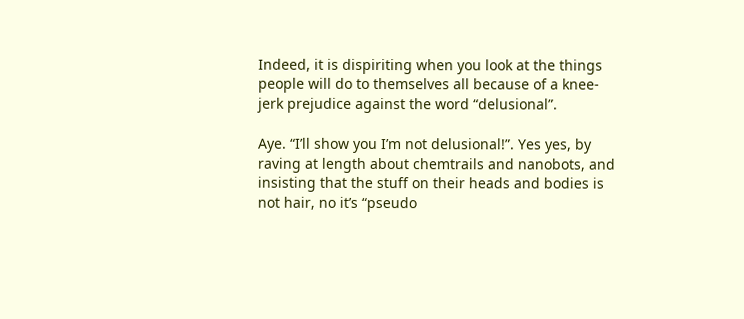Indeed, it is dispiriting when you look at the things people will do to themselves all because of a knee-jerk prejudice against the word “delusional”.

Aye. “I’ll show you I’m not delusional!”. Yes yes, by raving at length about chemtrails and nanobots, and insisting that the stuff on their heads and bodies is not hair, no it’s “pseudo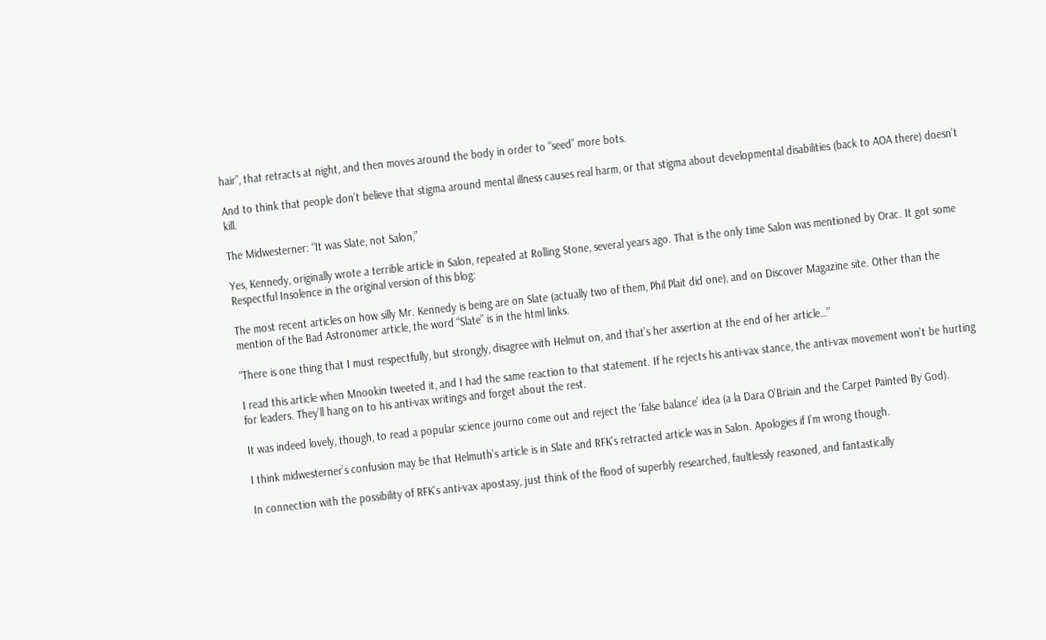hair”, that retracts at night, and then moves around the body in order to “seed” more bots.

And to think that people don’t believe that stigma around mental illness causes real harm, or that stigma about developmental disabilities (back to AOA there) doesn’t kill.

The Midwesterner: “It was Slate, not Salon,”

Yes, Kennedy, originally wrote a terrible article in Salon, repeated at Rolling Stone, several years ago. That is the only time Salon was mentioned by Orac. It got some Respectful Insolence in the original version of this blog:

The most recent articles on how silly Mr. Kennedy is being are on Slate (actually two of them, Phil Plait did one), and on Discover Magazine site. Other than the mention of the Bad Astronomer article, the word “Slate” is in the html links.

“There is one thing that I must respectfully, but strongly, disagree with Helmut on, and that’s her assertion at the end of her article…”

I read this article when Mnookin tweeted it, and I had the same reaction to that statement. If he rejects his anti-vax stance, the anti-vax movement won’t be hurting for leaders. They’ll hang on to his anti-vax writings and forget about the rest.

It was indeed lovely, though, to read a popular science journo come out and reject the ‘false balance’ idea (a la Dara O’Briain and the Carpet Painted By God).

I think midwesterner’s confusion may be that Helmuth’s article is in Slate and RFK’s retracted article was in Salon. Apologies if I’m wrong though.

In connection with the possibility of RFK’s anti-vax apostasy, just think of the flood of superbly researched, faultlessly reasoned, and fantastically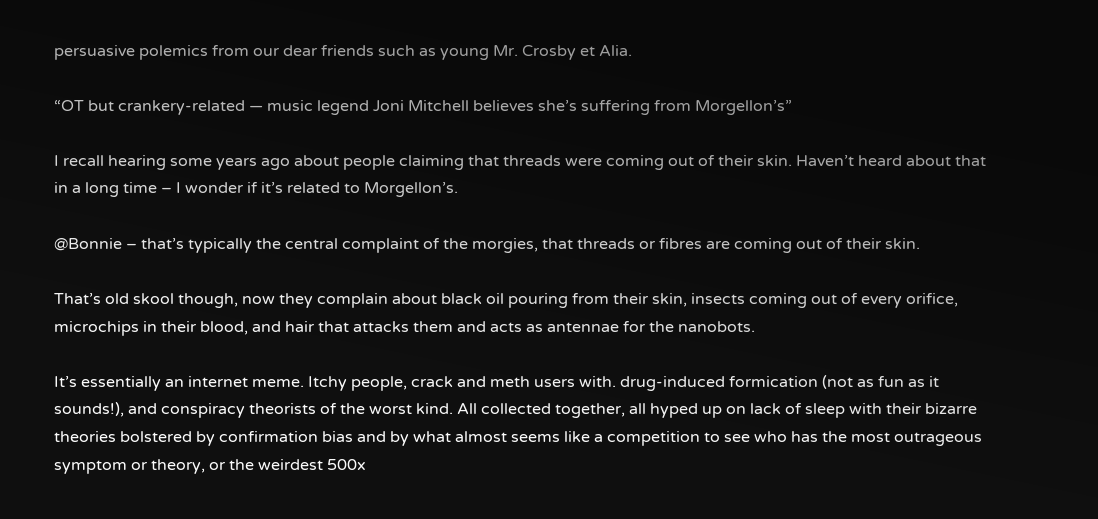persuasive polemics from our dear friends such as young Mr. Crosby et Alia.

“OT but crankery-related — music legend Joni Mitchell believes she’s suffering from Morgellon’s”

I recall hearing some years ago about people claiming that threads were coming out of their skin. Haven’t heard about that in a long time – I wonder if it’s related to Morgellon’s.

@Bonnie – that’s typically the central complaint of the morgies, that threads or fibres are coming out of their skin.

That’s old skool though, now they complain about black oil pouring from their skin, insects coming out of every orifice, microchips in their blood, and hair that attacks them and acts as antennae for the nanobots.

It’s essentially an internet meme. Itchy people, crack and meth users with. drug-induced formication (not as fun as it sounds!), and conspiracy theorists of the worst kind. All collected together, all hyped up on lack of sleep with their bizarre theories bolstered by confirmation bias and by what almost seems like a competition to see who has the most outrageous symptom or theory, or the weirdest 500x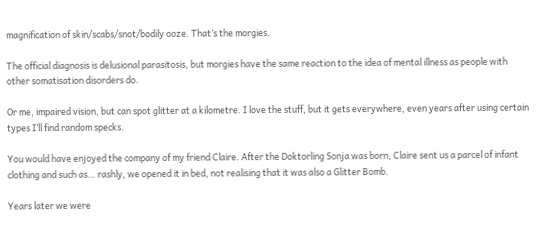magnification of skin/scabs/snot/bodily ooze. That’s the morgies.

The official diagnosis is delusional parasitosis, but morgies have the same reaction to the idea of mental illness as people with other somatisation disorders do.

Or me, impaired vision, but can spot glitter at a kilometre. I love the stuff, but it gets everywhere, even years after using certain types I’ll find random specks.

You would have enjoyed the company of my friend Claire. After the Doktorling Sonja was born, Claire sent us a parcel of infant clothing and such as… rashly, we opened it in bed, not realising that it was also a Glitter Bomb.

Years later we were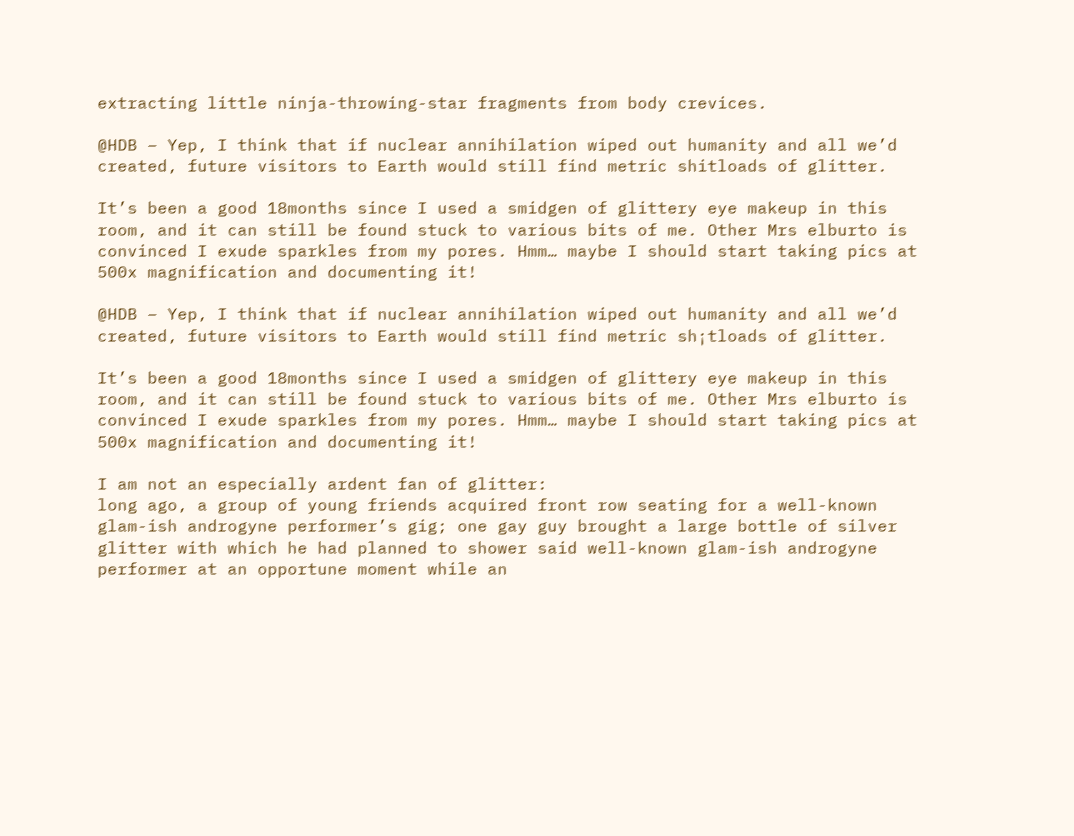extracting little ninja-throwing-star fragments from body crevices.

@HDB – Yep, I think that if nuclear annihilation wiped out humanity and all we’d created, future visitors to Earth would still find metric shitloads of glitter.

It’s been a good 18months since I used a smidgen of glittery eye makeup in this room, and it can still be found stuck to various bits of me. Other Mrs elburto is convinced I exude sparkles from my pores. Hmm… maybe I should start taking pics at 500x magnification and documenting it!

@HDB – Yep, I think that if nuclear annihilation wiped out humanity and all we’d created, future visitors to Earth would still find metric sh¡tloads of glitter.

It’s been a good 18months since I used a smidgen of glittery eye makeup in this room, and it can still be found stuck to various bits of me. Other Mrs elburto is convinced I exude sparkles from my pores. Hmm… maybe I should start taking pics at 500x magnification and documenting it!

I am not an especially ardent fan of glitter:
long ago, a group of young friends acquired front row seating for a well-known glam-ish androgyne performer’s gig; one gay guy brought a large bottle of silver glitter with which he had planned to shower said well-known glam-ish androgyne performer at an opportune moment while an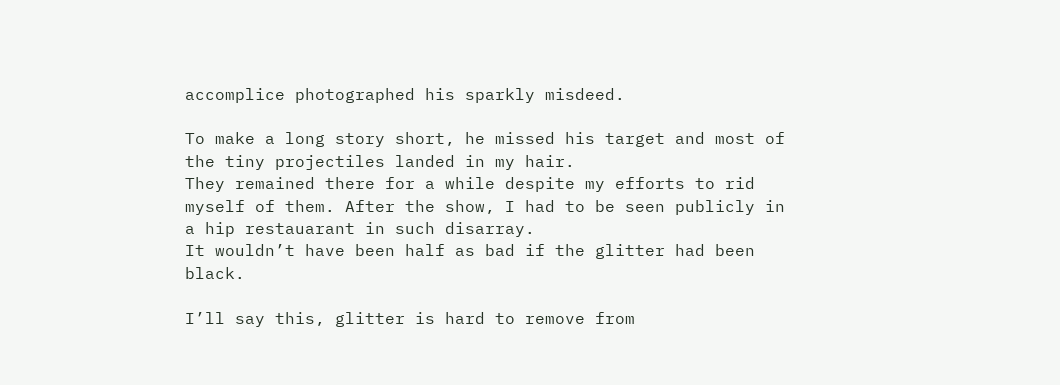accomplice photographed his sparkly misdeed.

To make a long story short, he missed his target and most of the tiny projectiles landed in my hair.
They remained there for a while despite my efforts to rid myself of them. After the show, I had to be seen publicly in a hip restauarant in such disarray.
It wouldn’t have been half as bad if the glitter had been black.

I’ll say this, glitter is hard to remove from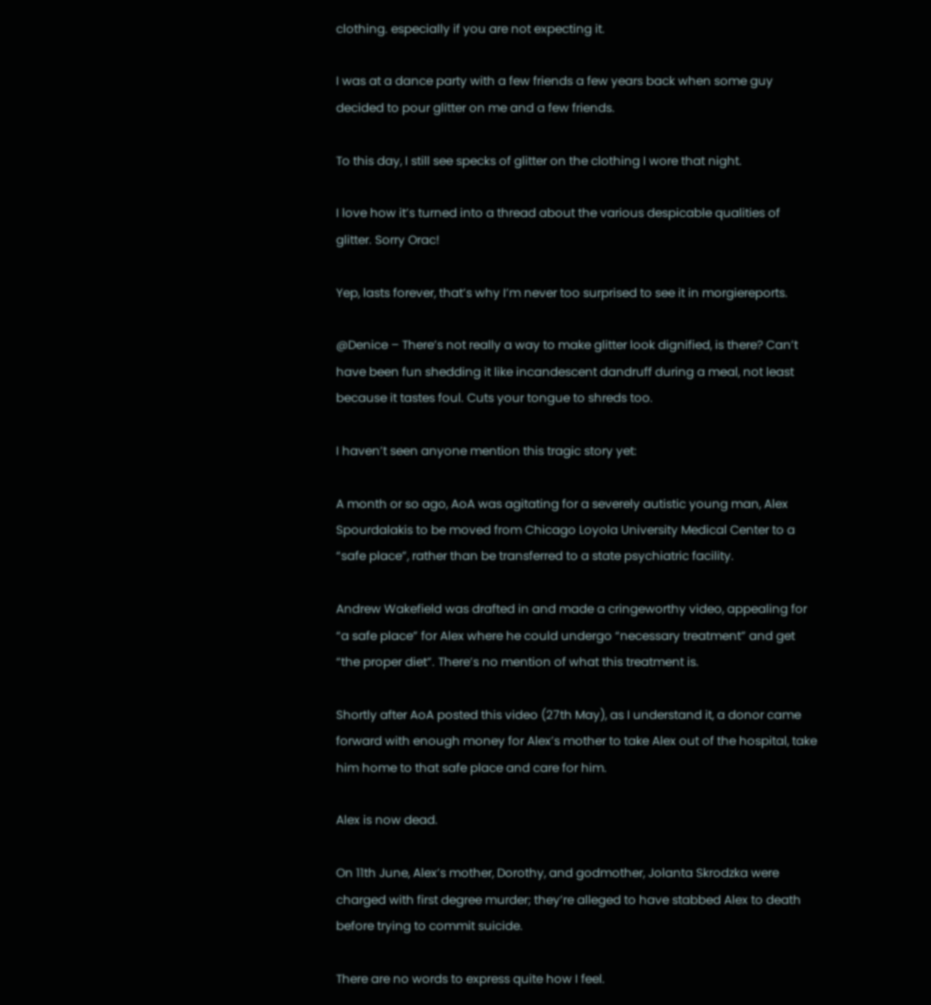clothing. especially if you are not expecting it.

I was at a dance party with a few friends a few years back when some guy decided to pour glitter on me and a few friends.

To this day, I still see specks of glitter on the clothing I wore that night.

I love how it’s turned into a thread about the various despicable qualities of glitter. Sorry Orac!

Yep, lasts forever, that’s why I’m never too surprised to see it in morgiereports.

@Denice – There’s not really a way to make glitter look dignified, is there? Can’t have been fun shedding it like incandescent dandruff during a meal, not least because it tastes foul. Cuts your tongue to shreds too.

I haven’t seen anyone mention this tragic story yet:

A month or so ago, AoA was agitating for a severely autistic young man, Alex Spourdalakis to be moved from Chicago Loyola University Medical Center to a “safe place”, rather than be transferred to a state psychiatric facility.

Andrew Wakefield was drafted in and made a cringeworthy video, appealing for “a safe place” for Alex where he could undergo “necessary treatment” and get “the proper diet”. There’s no mention of what this treatment is.

Shortly after AoA posted this video (27th May), as I understand it, a donor came forward with enough money for Alex’s mother to take Alex out of the hospital, take him home to that safe place and care for him.

Alex is now dead.

On 11th June, Alex’s mother, Dorothy, and godmother, Jolanta Skrodzka were charged with first degree murder; they’re alleged to have stabbed Alex to death before trying to commit suicide.

There are no words to express quite how I feel.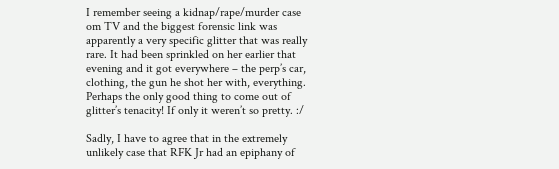I remember seeing a kidnap/rape/murder case om TV and the biggest forensic link was apparently a very specific glitter that was really rare. It had been sprinkled on her earlier that evening and it got everywhere – the perp’s car, clothing, the gun he shot her with, everything. Perhaps the only good thing to come out of glitter’s tenacity! If only it weren’t so pretty. :/

Sadly, I have to agree that in the extremely unlikely case that RFK Jr had an epiphany of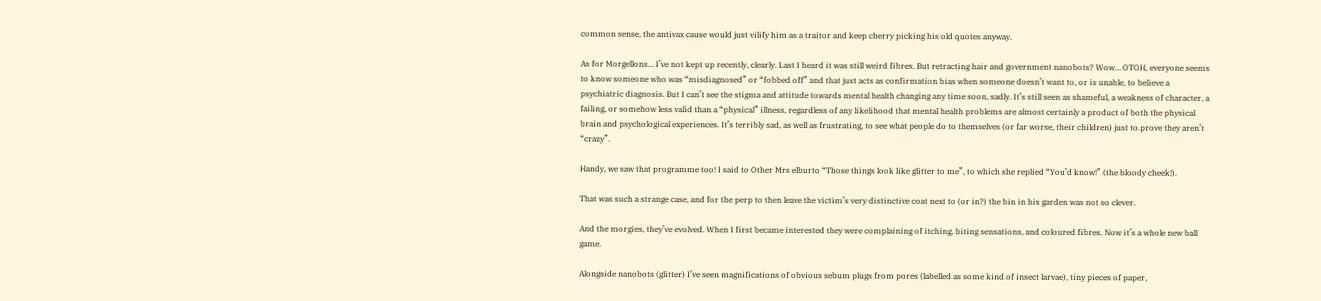common sense, the antivax cause would just vilify him as a traitor and keep cherry picking his old quotes anyway.

As for Morgellons… I’ve not kept up recently, clearly. Last I heard it was still weird fibres. But retracting hair and government nanobots? Wow… OTOH, everyone seems to know someone who was “misdiagnosed” or “fobbed off” and that just acts as confirmation bias when someone doesn’t want to, or is unable, to believe a psychiatric diagnosis. But I can’t see the stigma and attitude towards mental health changing any time soon, sadly. It’s still seen as shameful, a weakness of character, a failing, or somehow less valid than a “physical” illness, regardless of any likelihood that mental health problems are almost certainly a product of both the physical brain and psychological experiences. It’s terribly sad, as well as frustrating, to see what people do to themselves (or far worse, their children) just to.prove they aren’t “crazy”.

Handy, we saw that programme too! I said to Other Mrs elburto “Those things look like glitter to me”, to which she replied “You’d know!” (the bloody cheek!).

That was such a strange case, and for the perp to then leave the victim’s very distinctive coat next to (or in?) the bin in his garden was not so clever.

And the morgies, they’ve evolved. When I first became interested they were complaining of itching, biting sensations, and coloured fibres. Now it’s a whole new ball game.

Alongside nanobots (glitter) I’ve seen magnifications of obvious sebum plugs from pores (labelled as some kind of insect larvae), tiny pieces of paper,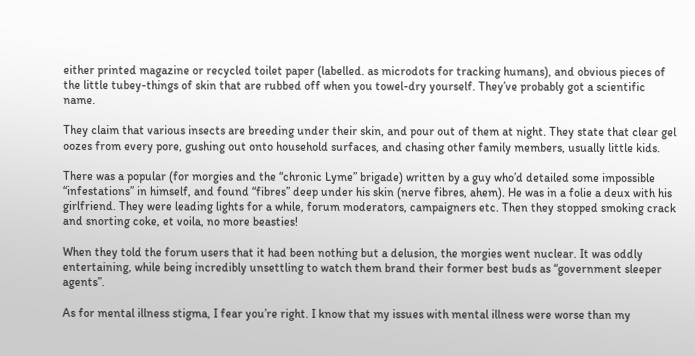either printed magazine or recycled toilet paper (labelled. as microdots for tracking humans), and obvious pieces of the little tubey-things of skin that are rubbed off when you towel-dry yourself. They’ve probably got a scientific name.

They claim that various insects are breeding under their skin, and pour out of them at night. They state that clear gel oozes from every pore, gushing out onto household surfaces, and chasing other family members, usually little kids.

There was a popular (for morgies and the “chronic Lyme” brigade) written by a guy who’d detailed some impossible “infestations” in himself, and found “fibres” deep under his skin (nerve fibres, ahem). He was in a folie a deux with his girlfriend. They were leading lights for a while, forum moderators, campaigners etc. Then they stopped smoking crack and snorting coke, et voila, no more beasties!

When they told the forum users that it had been nothing but a delusion, the morgies went nuclear. It was oddly entertaining, while being incredibly unsettling to watch them brand their former best buds as “government sleeper agents”.

As for mental illness stigma, I fear you’re right. I know that my issues with mental illness were worse than my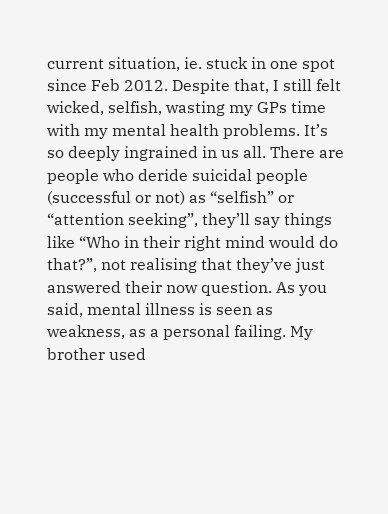current situation, ie. stuck in one spot since Feb 2012. Despite that, I still felt wicked, selfish, wasting my GPs time with my mental health problems. It’s so deeply ingrained in us all. There are people who deride suicidal people (successful or not) as “selfish” or “attention seeking”, they’ll say things like “Who in their right mind would do that?”, not realising that they’ve just answered their now question. As you said, mental illness is seen as weakness, as a personal failing. My brother used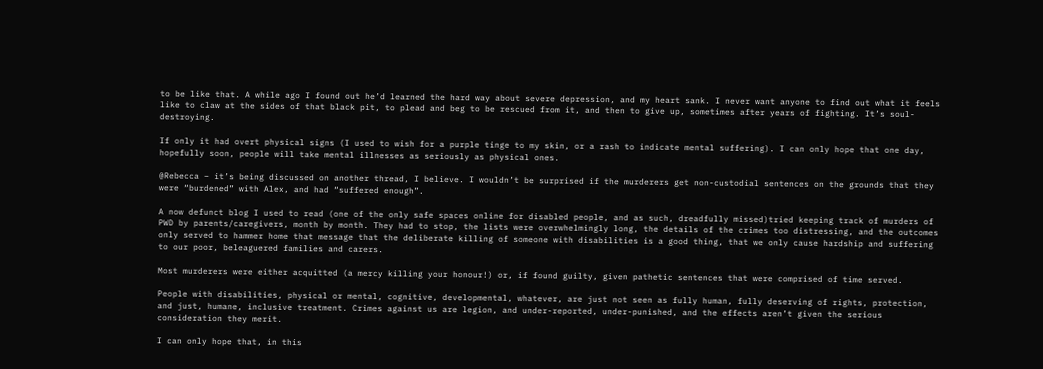to be like that. A while ago I found out he’d learned the hard way about severe depression, and my heart sank. I never want anyone to find out what it feels like to claw at the sides of that black pit, to plead and beg to be rescued from it, and then to give up, sometimes after years of fighting. It’s soul-destroying.

If only it had overt physical signs (I used to wish for a purple tinge to my skin, or a rash to indicate mental suffering). I can only hope that one day, hopefully soon, people will take mental illnesses as seriously as physical ones.

@Rebecca – it’s being discussed on another thread, I believe. I wouldn’t be surprised if the murderers get non-custodial sentences on the grounds that they were “burdened” with Alex, and had “suffered enough”.

A now defunct blog I used to read (one of the only safe spaces online for disabled people, and as such, dreadfully missed)tried keeping track of murders of PWD by parents/caregivers, month by month. They had to stop, the lists were overwhelmingly long, the details of the crimes too distressing, and the outcomes only served to hammer home that message that the deliberate killing of someone with disabilities is a good thing, that we only cause hardship and suffering to our poor, beleaguered families and carers.

Most murderers were either acquitted (a mercy killing your honour!) or, if found guilty, given pathetic sentences that were comprised of time served.

People with disabilities, physical or mental, cognitive, developmental, whatever, are just not seen as fully human, fully deserving of rights, protection, and just, humane, inclusive treatment. Crimes against us are legion, and under-reported, under-punished, and the effects aren’t given the serious consideration they merit.

I can only hope that, in this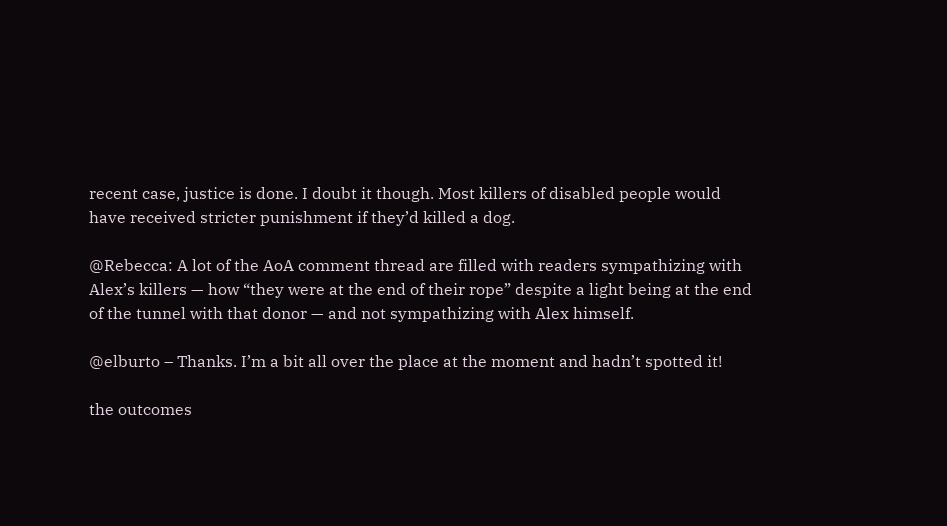recent case, justice is done. I doubt it though. Most killers of disabled people would have received stricter punishment if they’d killed a dog.

@Rebecca: A lot of the AoA comment thread are filled with readers sympathizing with Alex’s killers — how “they were at the end of their rope” despite a light being at the end of the tunnel with that donor — and not sympathizing with Alex himself.

@elburto – Thanks. I’m a bit all over the place at the moment and hadn’t spotted it!

the outcomes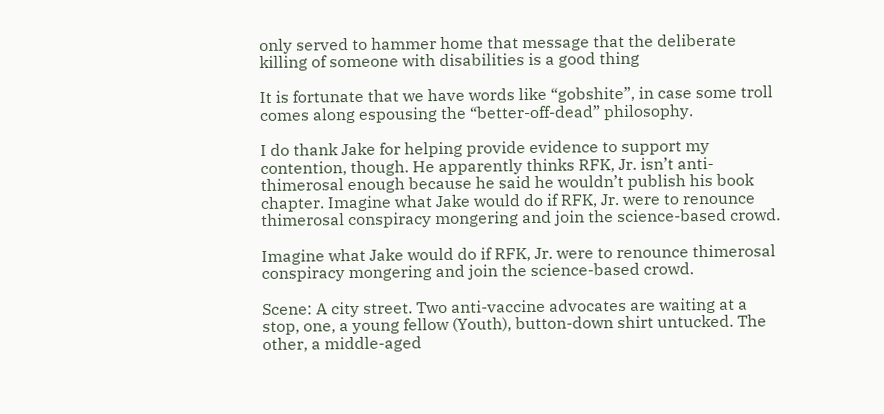only served to hammer home that message that the deliberate killing of someone with disabilities is a good thing

It is fortunate that we have words like “gobshite”, in case some troll comes along espousing the “better-off-dead” philosophy.

I do thank Jake for helping provide evidence to support my contention, though. He apparently thinks RFK, Jr. isn’t anti-thimerosal enough because he said he wouldn’t publish his book chapter. Imagine what Jake would do if RFK, Jr. were to renounce thimerosal conspiracy mongering and join the science-based crowd.

Imagine what Jake would do if RFK, Jr. were to renounce thimerosal conspiracy mongering and join the science-based crowd.

Scene: A city street. Two anti-vaccine advocates are waiting at a stop, one, a young fellow (Youth), button-down shirt untucked. The other, a middle-aged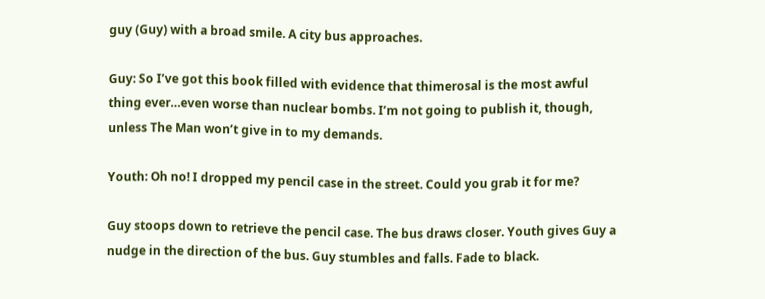guy (Guy) with a broad smile. A city bus approaches.

Guy: So I’ve got this book filled with evidence that thimerosal is the most awful thing ever…even worse than nuclear bombs. I’m not going to publish it, though, unless The Man won’t give in to my demands.

Youth: Oh no! I dropped my pencil case in the street. Could you grab it for me?

Guy stoops down to retrieve the pencil case. The bus draws closer. Youth gives Guy a nudge in the direction of the bus. Guy stumbles and falls. Fade to black.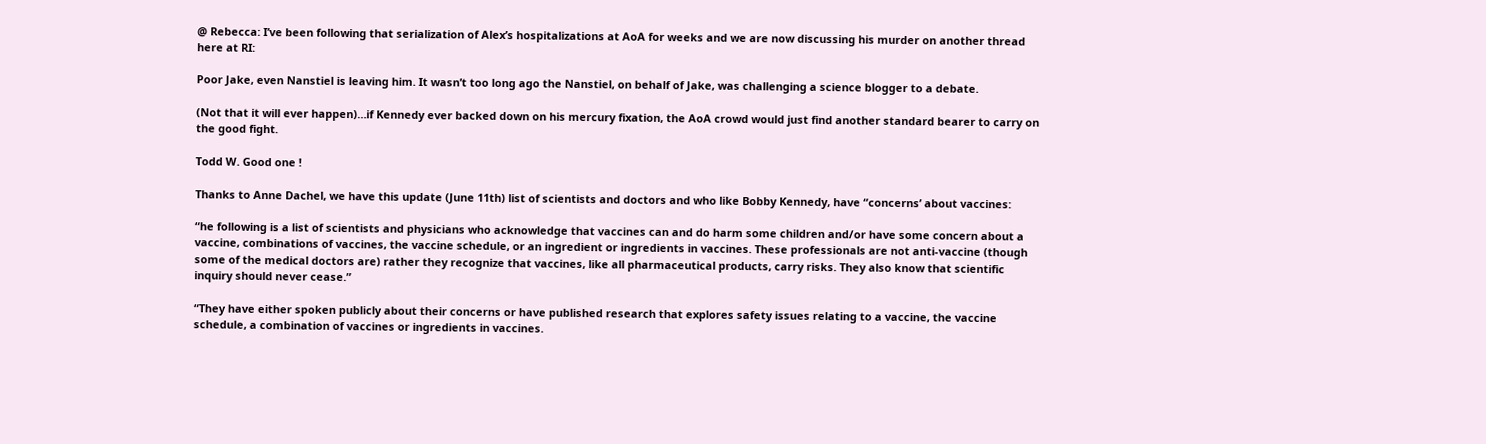@ Rebecca: I’ve been following that serialization of Alex’s hospitalizations at AoA for weeks and we are now discussing his murder on another thread here at RI:

Poor Jake, even Nanstiel is leaving him. It wasn’t too long ago the Nanstiel, on behalf of Jake, was challenging a science blogger to a debate.

(Not that it will ever happen)…if Kennedy ever backed down on his mercury fixation, the AoA crowd would just find another standard bearer to carry on the good fight.

Todd W. Good one !

Thanks to Anne Dachel, we have this update (June 11th) list of scientists and doctors and who like Bobby Kennedy, have “concerns’ about vaccines:

“he following is a list of scientists and physicians who acknowledge that vaccines can and do harm some children and/or have some concern about a vaccine, combinations of vaccines, the vaccine schedule, or an ingredient or ingredients in vaccines. These professionals are not anti-vaccine (though some of the medical doctors are) rather they recognize that vaccines, like all pharmaceutical products, carry risks. They also know that scientific inquiry should never cease.”

“They have either spoken publicly about their concerns or have published research that explores safety issues relating to a vaccine, the vaccine schedule, a combination of vaccines or ingredients in vaccines.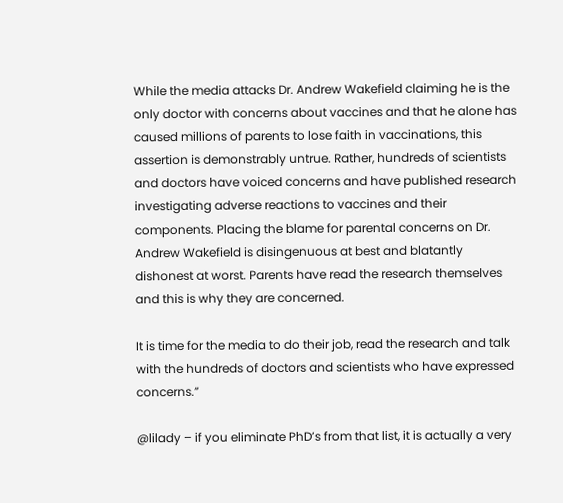While the media attacks Dr. Andrew Wakefield claiming he is the only doctor with concerns about vaccines and that he alone has caused millions of parents to lose faith in vaccinations, this assertion is demonstrably untrue. Rather, hundreds of scientists and doctors have voiced concerns and have published research investigating adverse reactions to vaccines and their components. Placing the blame for parental concerns on Dr. Andrew Wakefield is disingenuous at best and blatantly dishonest at worst. Parents have read the research themselves and this is why they are concerned.

It is time for the media to do their job, read the research and talk with the hundreds of doctors and scientists who have expressed concerns.”

@lilady – if you eliminate PhD’s from that list, it is actually a very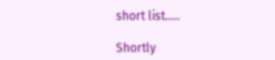short list…..

Shortly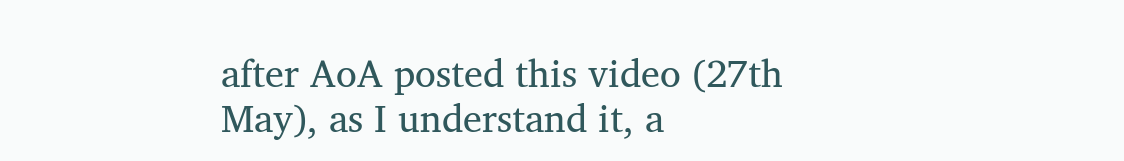after AoA posted this video (27th May), as I understand it, a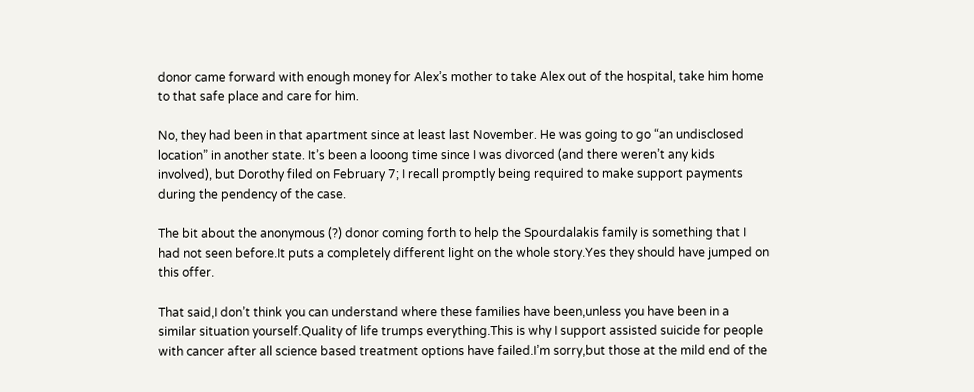donor came forward with enough money for Alex’s mother to take Alex out of the hospital, take him home to that safe place and care for him.

No, they had been in that apartment since at least last November. He was going to go “an undisclosed location” in another state. It’s been a looong time since I was divorced (and there weren’t any kids involved), but Dorothy filed on February 7; I recall promptly being required to make support payments during the pendency of the case.

The bit about the anonymous (?) donor coming forth to help the Spourdalakis family is something that I had not seen before.It puts a completely different light on the whole story.Yes they should have jumped on this offer.

That said,I don’t think you can understand where these families have been,unless you have been in a similar situation yourself.Quality of life trumps everything.This is why I support assisted suicide for people with cancer after all science based treatment options have failed.I’m sorry,but those at the mild end of the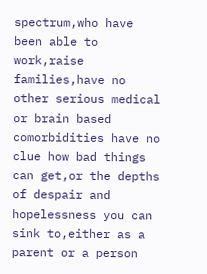spectrum,who have been able to work,raise families,have no other serious medical or brain based comorbidities have no clue how bad things can get,or the depths of despair and hopelessness you can sink to,either as a parent or a person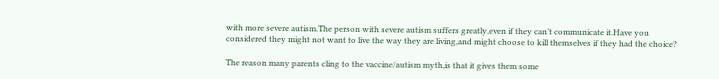with more severe autism.The person with severe autism suffers greatly,even if they can’t communicate it.Have you considered they might not want to live the way they are living,and might choose to kill themselves if they had the choice?

The reason many parents cling to the vaccine/autism myth,is that it gives them some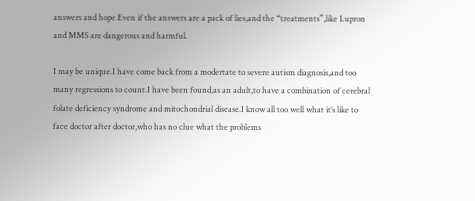answers and hope.Even if the answers are a pack of lies,and the “treatments”,like Lupron and MMS are dangerous and harmful.

I may be unique.I have come back from a modertate to severe autism diagnosis,and too many regressions to count.I have been found,as an adult,to have a combination of cerebral folate deficiency syndrome and mitochondrial disease.I know all too well what it’s like to face doctor after doctor,who has no clue what the problems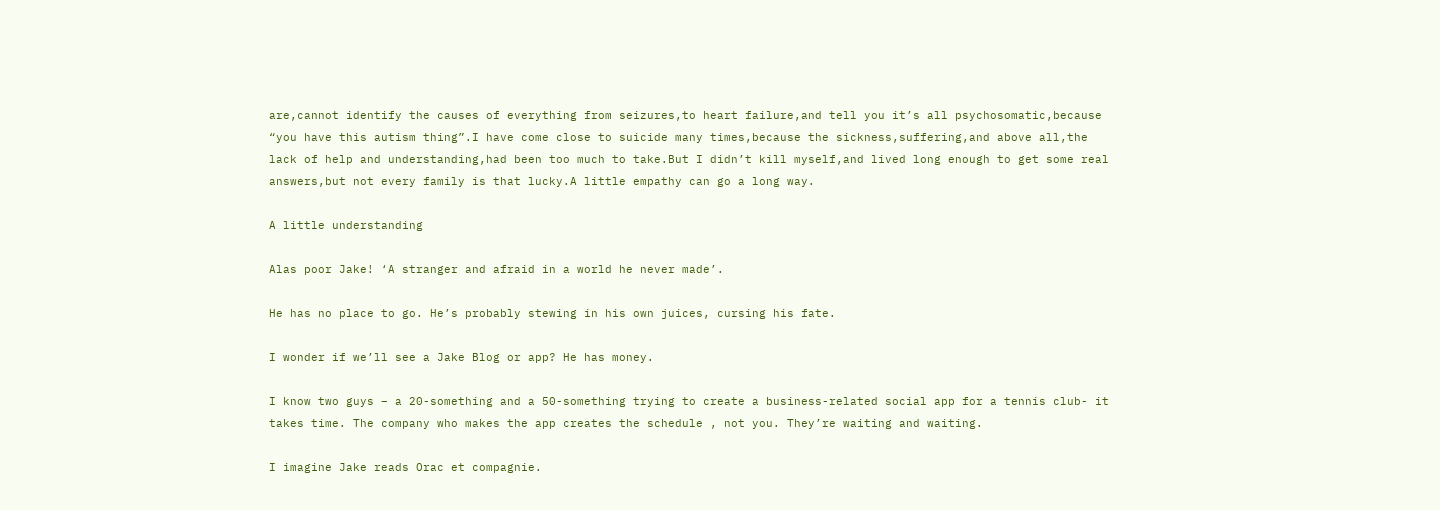are,cannot identify the causes of everything from seizures,to heart failure,and tell you it’s all psychosomatic,because “you have this autism thing”.I have come close to suicide many times,because the sickness,suffering,and above all,the lack of help and understanding,had been too much to take.But I didn’t kill myself,and lived long enough to get some real answers,but not every family is that lucky.A little empathy can go a long way.

A little understanding

Alas poor Jake! ‘A stranger and afraid in a world he never made’.

He has no place to go. He’s probably stewing in his own juices, cursing his fate.

I wonder if we’ll see a Jake Blog or app? He has money.

I know two guys – a 20-something and a 50-something trying to create a business-related social app for a tennis club- it takes time. The company who makes the app creates the schedule , not you. They’re waiting and waiting.

I imagine Jake reads Orac et compagnie.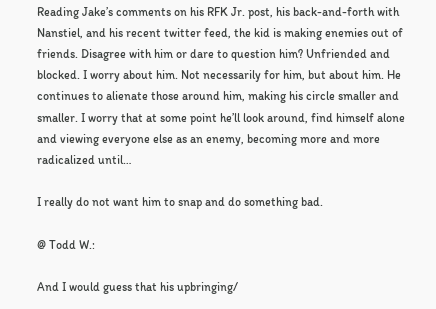Reading Jake’s comments on his RFK Jr. post, his back-and-forth with Nanstiel, and his recent twitter feed, the kid is making enemies out of friends. Disagree with him or dare to question him? Unfriended and blocked. I worry about him. Not necessarily for him, but about him. He continues to alienate those around him, making his circle smaller and smaller. I worry that at some point he’ll look around, find himself alone and viewing everyone else as an enemy, becoming more and more radicalized until…

I really do not want him to snap and do something bad.

@ Todd W.:

And I would guess that his upbringing/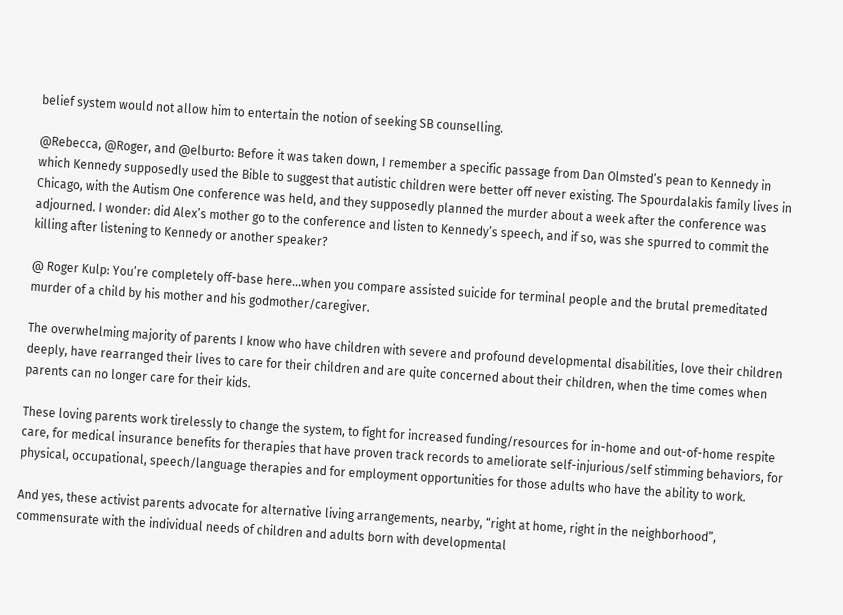belief system would not allow him to entertain the notion of seeking SB counselling.

@Rebecca, @Roger, and @elburto: Before it was taken down, I remember a specific passage from Dan Olmsted’s pean to Kennedy in which Kennedy supposedly used the Bible to suggest that autistic children were better off never existing. The Spourdalakis family lives in Chicago, with the Autism One conference was held, and they supposedly planned the murder about a week after the conference was adjourned. I wonder: did Alex’s mother go to the conference and listen to Kennedy’s speech, and if so, was she spurred to commit the killing after listening to Kennedy or another speaker?

@ Roger Kulp: You’re completely off-base here…when you compare assisted suicide for terminal people and the brutal premeditated murder of a child by his mother and his godmother/caregiver.

The overwhelming majority of parents I know who have children with severe and profound developmental disabilities, love their children deeply, have rearranged their lives to care for their children and are quite concerned about their children, when the time comes when parents can no longer care for their kids.

These loving parents work tirelessly to change the system, to fight for increased funding/resources for in-home and out-of-home respite care, for medical insurance benefits for therapies that have proven track records to ameliorate self-injurious/self stimming behaviors, for physical, occupational, speech/language therapies and for employment opportunities for those adults who have the ability to work.

And yes, these activist parents advocate for alternative living arrangements, nearby, “right at home, right in the neighborhood”, commensurate with the individual needs of children and adults born with developmental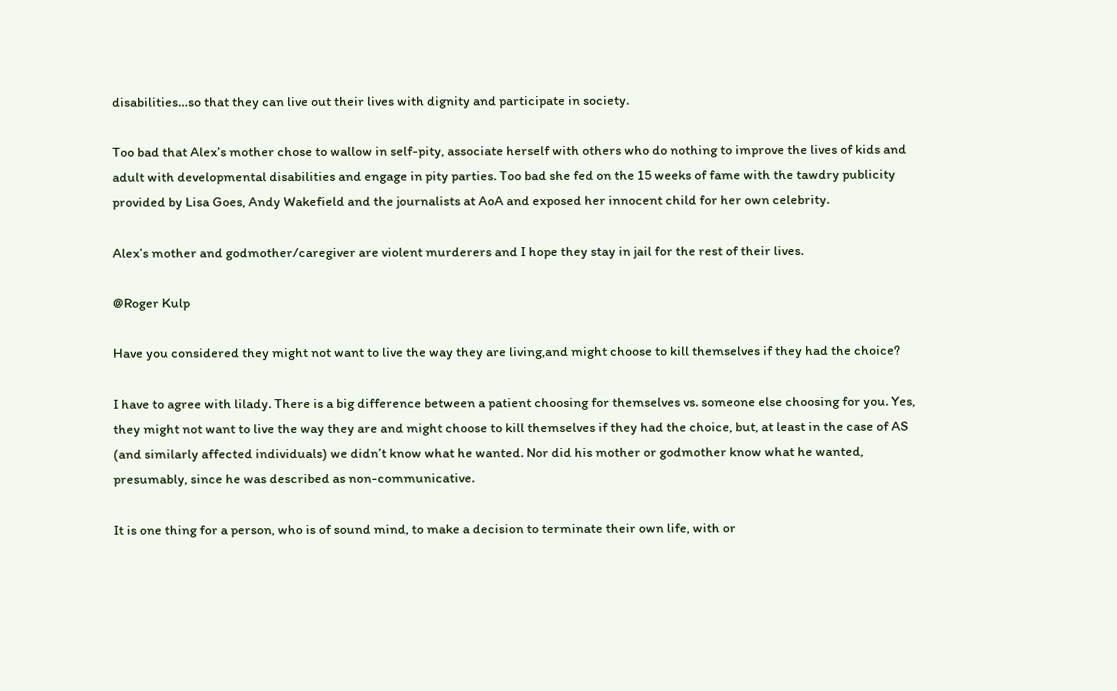disabilities…so that they can live out their lives with dignity and participate in society.

Too bad that Alex’s mother chose to wallow in self-pity, associate herself with others who do nothing to improve the lives of kids and adult with developmental disabilities and engage in pity parties. Too bad she fed on the 15 weeks of fame with the tawdry publicity provided by Lisa Goes, Andy Wakefield and the journalists at AoA and exposed her innocent child for her own celebrity.

Alex’s mother and godmother/caregiver are violent murderers and I hope they stay in jail for the rest of their lives.

@Roger Kulp

Have you considered they might not want to live the way they are living,and might choose to kill themselves if they had the choice?

I have to agree with lilady. There is a big difference between a patient choosing for themselves vs. someone else choosing for you. Yes, they might not want to live the way they are and might choose to kill themselves if they had the choice, but, at least in the case of AS (and similarly affected individuals) we didn’t know what he wanted. Nor did his mother or godmother know what he wanted, presumably, since he was described as non-communicative.

It is one thing for a person, who is of sound mind, to make a decision to terminate their own life, with or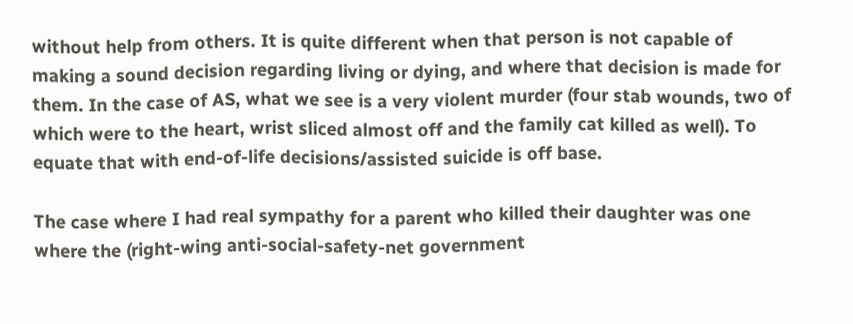without help from others. It is quite different when that person is not capable of making a sound decision regarding living or dying, and where that decision is made for them. In the case of AS, what we see is a very violent murder (four stab wounds, two of which were to the heart, wrist sliced almost off and the family cat killed as well). To equate that with end-of-life decisions/assisted suicide is off base.

The case where I had real sympathy for a parent who killed their daughter was one where the (right-wing anti-social-safety-net government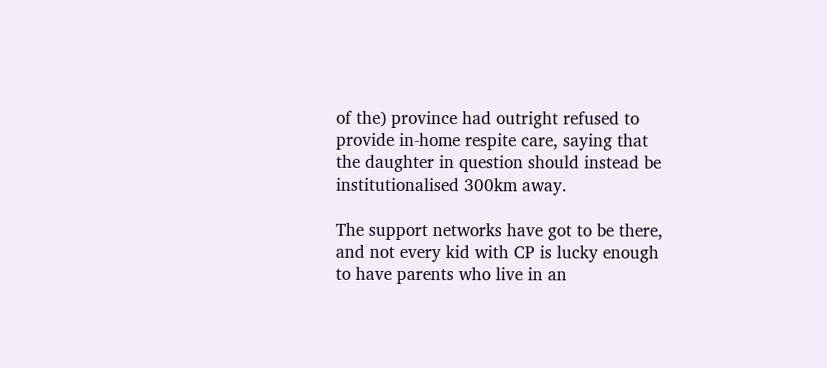of the) province had outright refused to provide in-home respite care, saying that the daughter in question should instead be institutionalised 300km away.

The support networks have got to be there, and not every kid with CP is lucky enough to have parents who live in an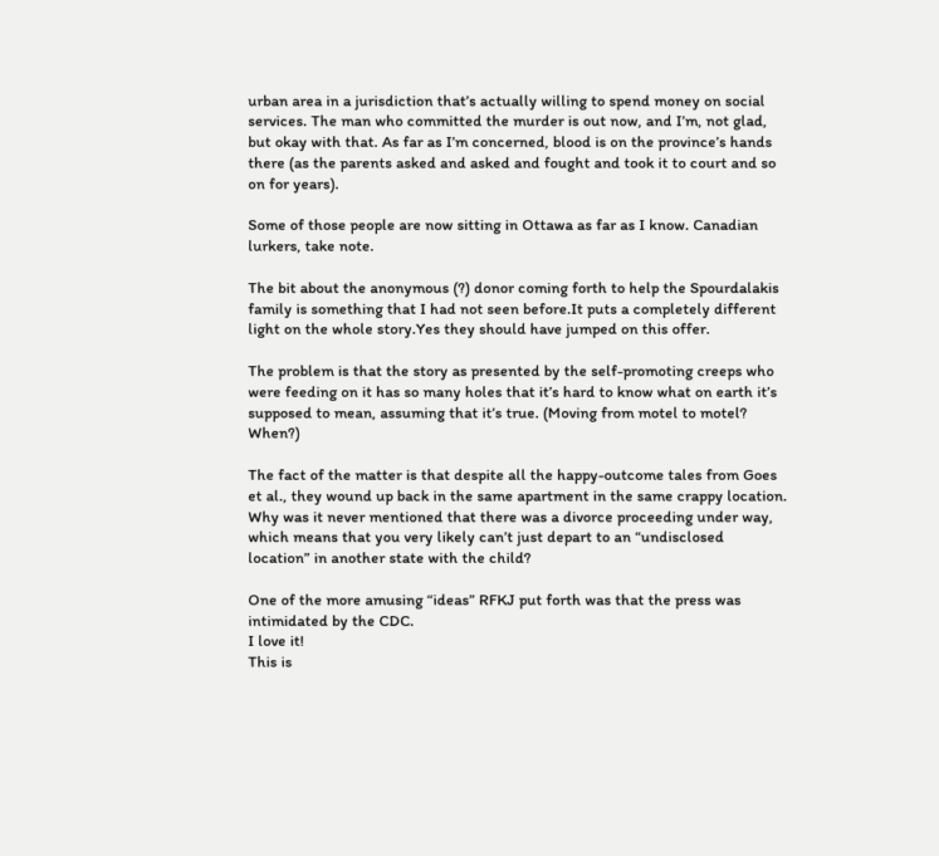urban area in a jurisdiction that’s actually willing to spend money on social services. The man who committed the murder is out now, and I’m, not glad, but okay with that. As far as I’m concerned, blood is on the province’s hands there (as the parents asked and asked and fought and took it to court and so on for years).

Some of those people are now sitting in Ottawa as far as I know. Canadian lurkers, take note.

The bit about the anonymous (?) donor coming forth to help the Spourdalakis family is something that I had not seen before.It puts a completely different light on the whole story.Yes they should have jumped on this offer.

The problem is that the story as presented by the self-promoting creeps who were feeding on it has so many holes that it’s hard to know what on earth it’s supposed to mean, assuming that it’s true. (Moving from motel to motel? When?)

The fact of the matter is that despite all the happy-outcome tales from Goes et al., they wound up back in the same apartment in the same crappy location. Why was it never mentioned that there was a divorce proceeding under way, which means that you very likely can’t just depart to an “undisclosed location” in another state with the child?

One of the more amusing “ideas” RFKJ put forth was that the press was intimidated by the CDC.
I love it!
This is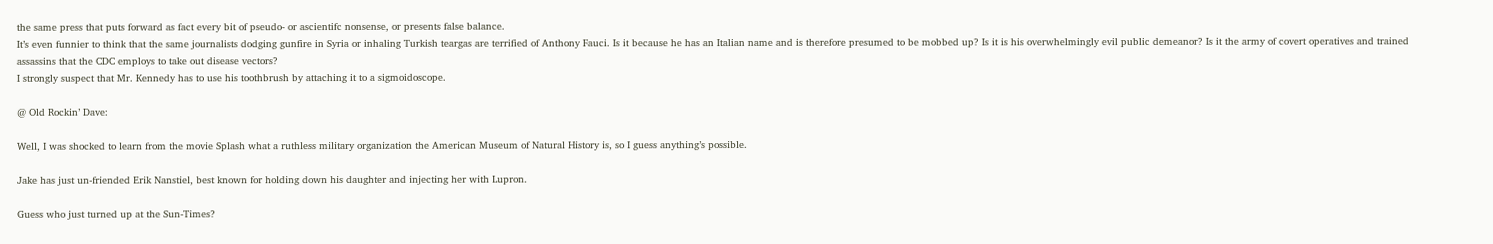the same press that puts forward as fact every bit of pseudo- or ascientifc nonsense, or presents false balance.
It’s even funnier to think that the same journalists dodging gunfire in Syria or inhaling Turkish teargas are terrified of Anthony Fauci. Is it because he has an Italian name and is therefore presumed to be mobbed up? Is it is his overwhelmingly evil public demeanor? Is it the army of covert operatives and trained assassins that the CDC employs to take out disease vectors?
I strongly suspect that Mr. Kennedy has to use his toothbrush by attaching it to a sigmoidoscope.

@ Old Rockin’ Dave:

Well, I was shocked to learn from the movie Splash what a ruthless military organization the American Museum of Natural History is, so I guess anything’s possible.

Jake has just un-friended Erik Nanstiel, best known for holding down his daughter and injecting her with Lupron.

Guess who just turned up at the Sun-Times?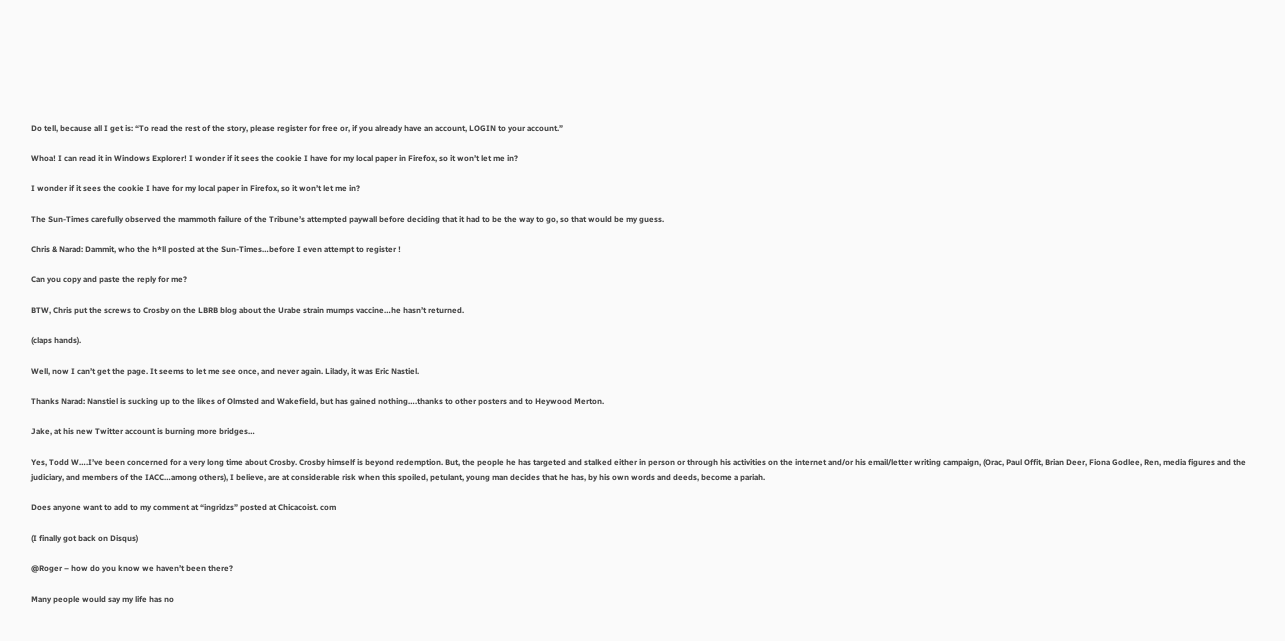Do tell, because all I get is: “To read the rest of the story, please register for free or, if you already have an account, LOGIN to your account.”

Whoa! I can read it in Windows Explorer! I wonder if it sees the cookie I have for my local paper in Firefox, so it won’t let me in?

I wonder if it sees the cookie I have for my local paper in Firefox, so it won’t let me in?

The Sun-Times carefully observed the mammoth failure of the Tribune’s attempted paywall before deciding that it had to be the way to go, so that would be my guess.

Chris & Narad: Dammit, who the h*ll posted at the Sun-Times…before I even attempt to register !

Can you copy and paste the reply for me?

BTW, Chris put the screws to Crosby on the LBRB blog about the Urabe strain mumps vaccine…he hasn’t returned.

(claps hands).

Well, now I can’t get the page. It seems to let me see once, and never again. Lilady, it was Eric Nastiel.

Thanks Narad: Nanstiel is sucking up to the likes of Olmsted and Wakefield, but has gained nothing….thanks to other posters and to Heywood Merton.

Jake, at his new Twitter account is burning more bridges…

Yes, Todd W….I’ve been concerned for a very long time about Crosby. Crosby himself is beyond redemption. But, the people he has targeted and stalked either in person or through his activities on the internet and/or his email/letter writing campaign, (Orac, Paul Offit, Brian Deer, Fiona Godlee, Ren, media figures and the judiciary, and members of the IACC…among others), I believe, are at considerable risk when this spoiled, petulant, young man decides that he has, by his own words and deeds, become a pariah.

Does anyone want to add to my comment at “ingridzs” posted at Chicacoist. com

(I finally got back on Disqus)

@Roger – how do you know we haven’t been there?

Many people would say my life has no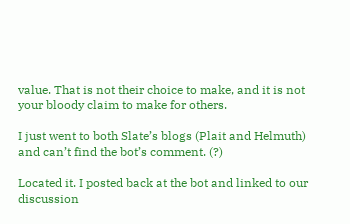value. That is not their choice to make, and it is not your bloody claim to make for others.

I just went to both Slate’s blogs (Plait and Helmuth) and can’t find the bot’s comment. (?)

Located it. I posted back at the bot and linked to our discussion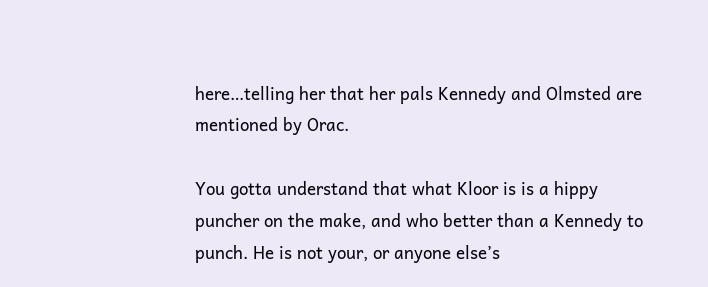here…telling her that her pals Kennedy and Olmsted are mentioned by Orac.

You gotta understand that what Kloor is is a hippy puncher on the make, and who better than a Kennedy to punch. He is not your, or anyone else’s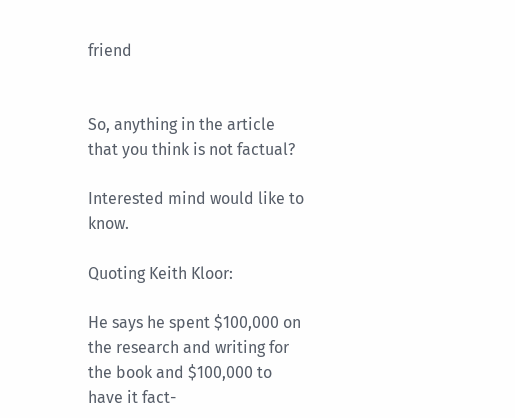friend


So, anything in the article that you think is not factual?

Interested mind would like to know.

Quoting Keith Kloor:

He says he spent $100,000 on the research and writing for the book and $100,000 to have it fact-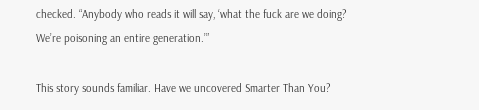checked. “Anybody who reads it will say, ‘what the fuck are we doing? We’re poisoning an entire generation.’”

This story sounds familiar. Have we uncovered Smarter Than You?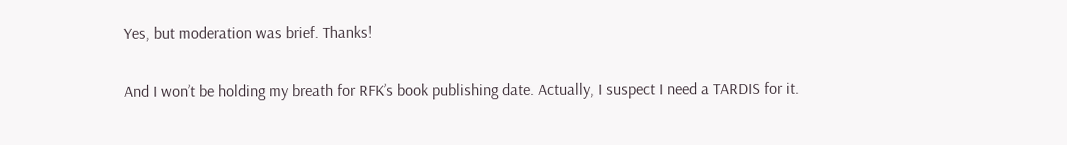Yes, but moderation was brief. Thanks!

And I won’t be holding my breath for RFK’s book publishing date. Actually, I suspect I need a TARDIS for it.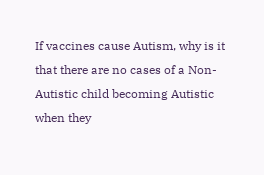If vaccines cause Autism, why is it that there are no cases of a Non-Autistic child becoming Autistic when they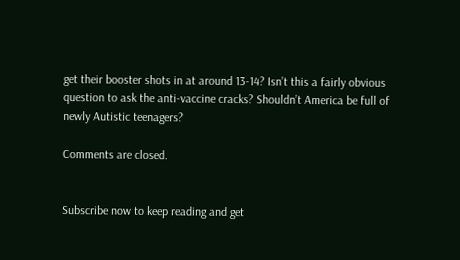get their booster shots in at around 13-14? Isn’t this a fairly obvious question to ask the anti-vaccine cracks? Shouldn’t America be full of newly Autistic teenagers?

Comments are closed.


Subscribe now to keep reading and get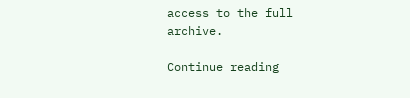access to the full archive.

Continue reading